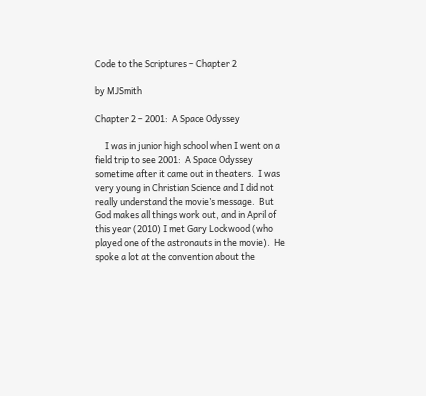Code to the Scriptures – Chapter 2

by MJSmith

Chapter 2 – 2001:  A Space Odyssey

     I was in junior high school when I went on a field trip to see 2001:  A Space Odyssey sometime after it came out in theaters.  I was very young in Christian Science and I did not really understand the movie’s message.  But God makes all things work out, and in April of this year (2010) I met Gary Lockwood (who played one of the astronauts in the movie).  He spoke a lot at the convention about the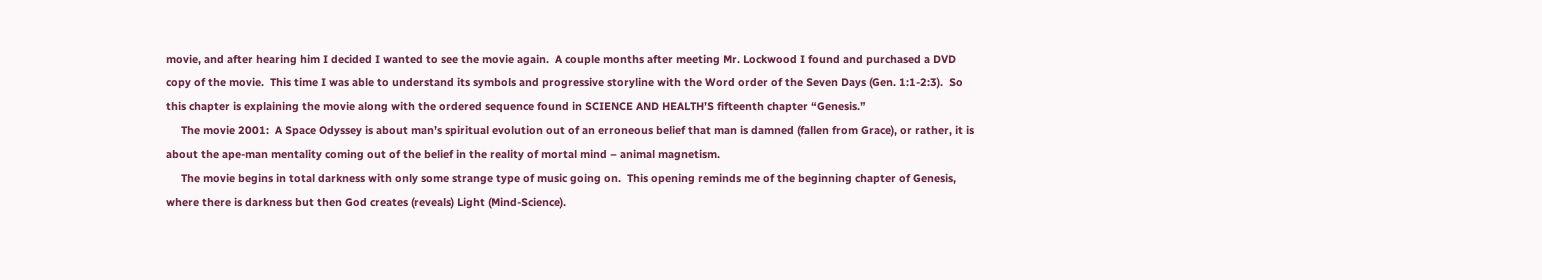movie, and after hearing him I decided I wanted to see the movie again.  A couple months after meeting Mr. Lockwood I found and purchased a DVD copy of the movie.  This time I was able to understand its symbols and progressive storyline with the Word order of the Seven Days (Gen. 1:1-2:3).  So this chapter is explaining the movie along with the ordered sequence found in SCIENCE AND HEALTH’S fifteenth chapter “Genesis.”
     The movie 2001:  A Space Odyssey is about man’s spiritual evolution out of an erroneous belief that man is damned (fallen from Grace), or rather, it is about the ape-man mentality coming out of the belief in the reality of mortal mind – animal magnetism.
     The movie begins in total darkness with only some strange type of music going on.  This opening reminds me of the beginning chapter of Genesis, where there is darkness but then God creates (reveals) Light (Mind-Science).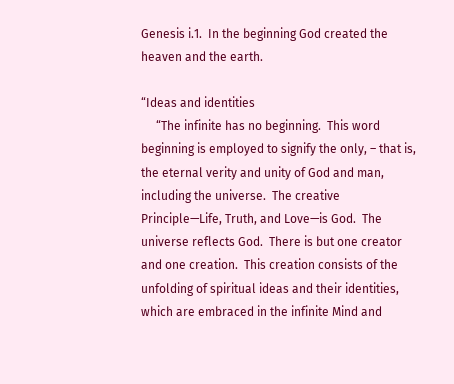Genesis i.1.  In the beginning God created the heaven and the earth.

“Ideas and identities
     “The infinite has no beginning.  This word beginning is employed to signify the only, – that is, the eternal verity and unity of God and man, including the universe.  The creative Principle—Life, Truth, and Love—is God.  The universe reflects God.  There is but one creator and one creation.  This creation consists of the unfolding of spiritual ideas and their identities, which are embraced in the infinite Mind and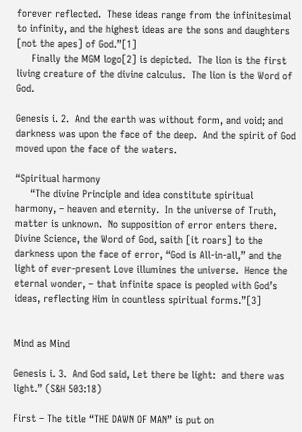forever reflected.  These ideas range from the infinitesimal to infinity, and the highest ideas are the sons and daughters [not the apes] of God.”[1]
     Finally the MGM logo[2] is depicted.  The lion is the first living creature of the divine calculus.  The lion is the Word of God.

Genesis i. 2.  And the earth was without form, and void; and darkness was upon the face of the deep.  And the spirit of God moved upon the face of the waters.

“Spiritual harmony
     “The divine Principle and idea constitute spiritual harmony, – heaven and eternity.  In the universe of Truth, matter is unknown.  No supposition of error enters there.  Divine Science, the Word of God, saith [it roars] to the darkness upon the face of error, “God is All-in-all,” and the light of ever-present Love illumines the universe.  Hence the eternal wonder, – that infinite space is peopled with God’s ideas, reflecting Him in countless spiritual forms.”[3]


Mind as Mind

Genesis i. 3.  And God said, Let there be light:  and there was light.” (S&H 503:18)

First – The title “THE DAWN OF MAN” is put on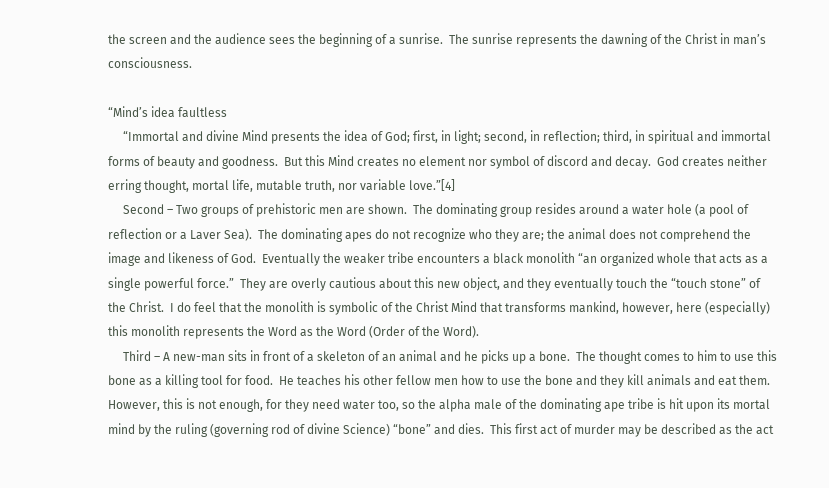the screen and the audience sees the beginning of a sunrise.  The sunrise represents the dawning of the Christ in man’s consciousness.

“Mind’s idea faultless
     “Immortal and divine Mind presents the idea of God; first, in light; second, in reflection; third, in spiritual and immortal forms of beauty and goodness.  But this Mind creates no element nor symbol of discord and decay.  God creates neither erring thought, mortal life, mutable truth, nor variable love.”[4]
     Second – Two groups of prehistoric men are shown.  The dominating group resides around a water hole (a pool of reflection or a Laver Sea).  The dominating apes do not recognize who they are; the animal does not comprehend the image and likeness of God.  Eventually the weaker tribe encounters a black monolith “an organized whole that acts as a single powerful force.”  They are overly cautious about this new object, and they eventually touch the “touch stone” of the Christ.  I do feel that the monolith is symbolic of the Christ Mind that transforms mankind, however, here (especially) this monolith represents the Word as the Word (Order of the Word).
     Third – A new-man sits in front of a skeleton of an animal and he picks up a bone.  The thought comes to him to use this bone as a killing tool for food.  He teaches his other fellow men how to use the bone and they kill animals and eat them.  However, this is not enough, for they need water too, so the alpha male of the dominating ape tribe is hit upon its mortal mind by the ruling (governing rod of divine Science) “bone” and dies.  This first act of murder may be described as the act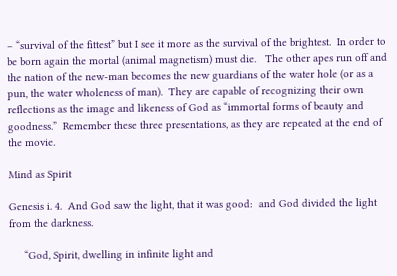– “survival of the fittest” but I see it more as the survival of the brightest.  In order to be born again the mortal (animal magnetism) must die.   The other apes run off and the nation of the new-man becomes the new guardians of the water hole (or as a pun, the water wholeness of man).  They are capable of recognizing their own reflections as the image and likeness of God as “immortal forms of beauty and goodness.”  Remember these three presentations, as they are repeated at the end of the movie.

Mind as Spirit

Genesis i. 4.  And God saw the light, that it was good:  and God divided the light from the darkness.

     “God, Spirit, dwelling in infinite light and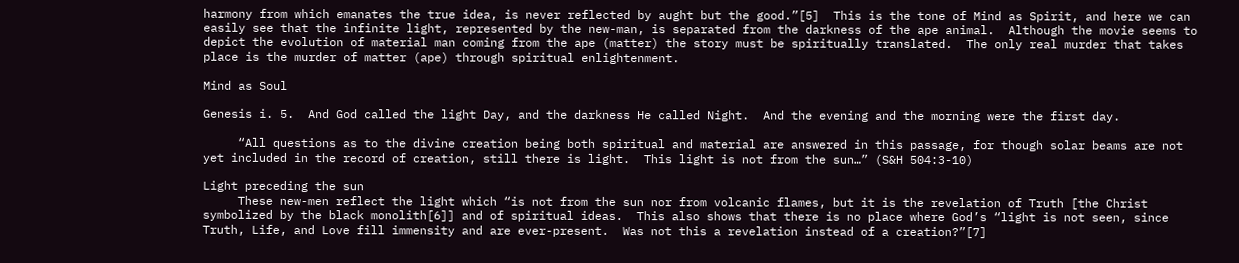harmony from which emanates the true idea, is never reflected by aught but the good.”[5]  This is the tone of Mind as Spirit, and here we can easily see that the infinite light, represented by the new-man, is separated from the darkness of the ape animal.  Although the movie seems to depict the evolution of material man coming from the ape (matter) the story must be spiritually translated.  The only real murder that takes place is the murder of matter (ape) through spiritual enlightenment.

Mind as Soul

Genesis i. 5.  And God called the light Day, and the darkness He called Night.  And the evening and the morning were the first day.

     “All questions as to the divine creation being both spiritual and material are answered in this passage, for though solar beams are not yet included in the record of creation, still there is light.  This light is not from the sun…” (S&H 504:3-10)

Light preceding the sun
     These new-men reflect the light which “is not from the sun nor from volcanic flames, but it is the revelation of Truth [the Christ symbolized by the black monolith[6]] and of spiritual ideas.  This also shows that there is no place where God’s “light is not seen, since Truth, Life, and Love fill immensity and are ever-present.  Was not this a revelation instead of a creation?”[7]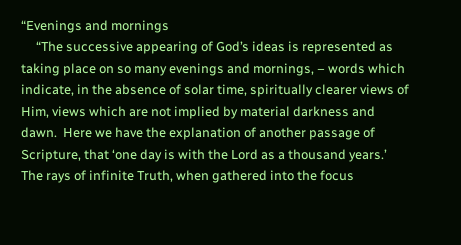“Evenings and mornings
     “The successive appearing of God’s ideas is represented as taking place on so many evenings and mornings, – words which indicate, in the absence of solar time, spiritually clearer views of Him, views which are not implied by material darkness and dawn.  Here we have the explanation of another passage of Scripture, that ‘one day is with the Lord as a thousand years.’  The rays of infinite Truth, when gathered into the focus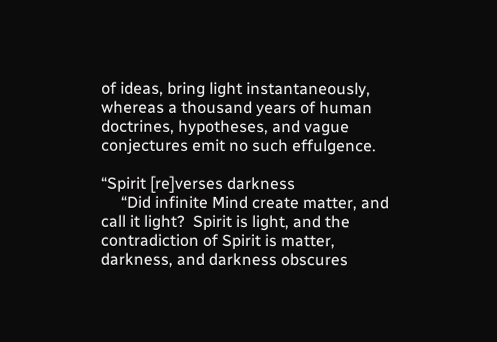of ideas, bring light instantaneously, whereas a thousand years of human doctrines, hypotheses, and vague conjectures emit no such effulgence.

“Spirit [re]verses darkness
     “Did infinite Mind create matter, and call it light?  Spirit is light, and the contradiction of Spirit is matter, darkness, and darkness obscures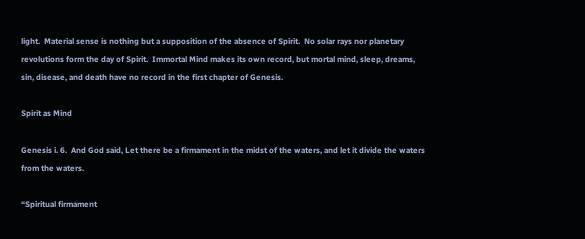light.  Material sense is nothing but a supposition of the absence of Spirit.  No solar rays nor planetary revolutions form the day of Spirit.  Immortal Mind makes its own record, but mortal mind, sleep, dreams, sin, disease, and death have no record in the first chapter of Genesis.

Spirit as Mind

Genesis i. 6.  And God said, Let there be a firmament in the midst of the waters, and let it divide the waters from the waters.

“Spiritual firmament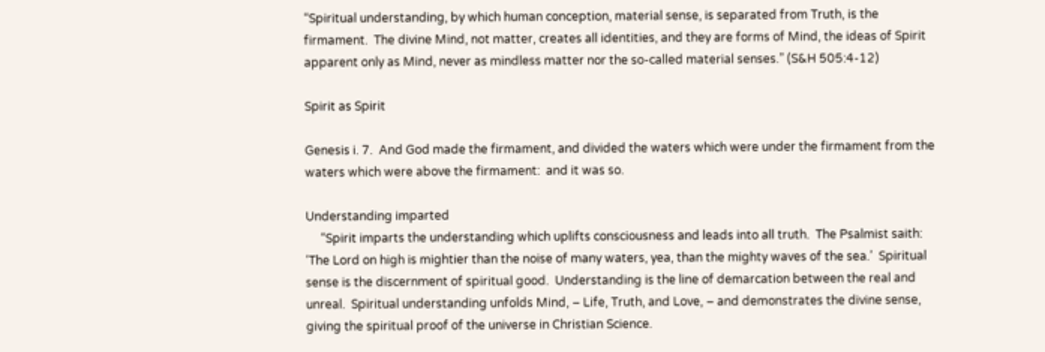“Spiritual understanding, by which human conception, material sense, is separated from Truth, is the firmament.  The divine Mind, not matter, creates all identities, and they are forms of Mind, the ideas of Spirit apparent only as Mind, never as mindless matter nor the so-called material senses.” (S&H 505:4-12)

Spirit as Spirit

Genesis i. 7.  And God made the firmament, and divided the waters which were under the firmament from the waters which were above the firmament:  and it was so.

Understanding imparted
     “Spirit imparts the understanding which uplifts consciousness and leads into all truth.  The Psalmist saith:  ‘The Lord on high is mightier than the noise of many waters, yea, than the mighty waves of the sea.’  Spiritual sense is the discernment of spiritual good.  Understanding is the line of demarcation between the real and unreal.  Spiritual understanding unfolds Mind, – Life, Truth, and Love, – and demonstrates the divine sense, giving the spiritual proof of the universe in Christian Science.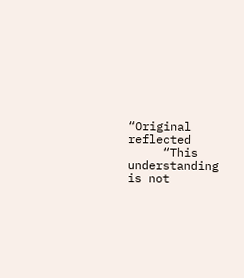“Original reflected
     “This understanding is not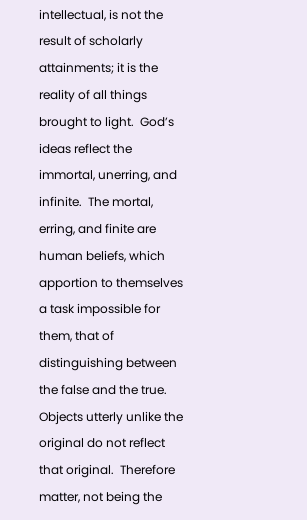intellectual, is not the result of scholarly attainments; it is the reality of all things brought to light.  God’s ideas reflect the immortal, unerring, and infinite.  The mortal, erring, and finite are human beliefs, which apportion to themselves a task impossible for them, that of distinguishing between the false and the true.  Objects utterly unlike the original do not reflect that original.  Therefore matter, not being the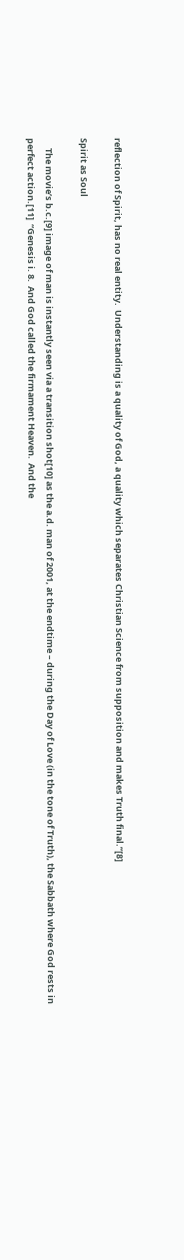reflection of Spirit, has no real entity.  Understanding is a quality of God, a quality which separates Christian Science from supposition and makes Truth final.”[8]

Spirit as Soul

     The movie’s b.c.[9] image of man is instantly seen via a transition shot[10] as the a.d. man of 2001, at the endtime – during the Day of Love (in the tone of Truth), the Sabbath where God rests in perfect action.[11]  “Genesis i. 8.  And God called the firmament Heaven.  And the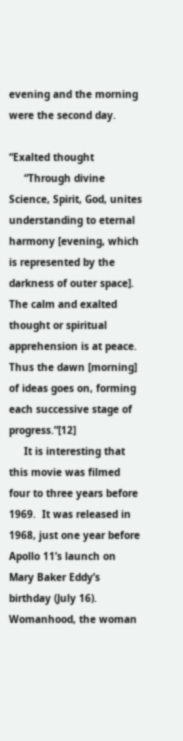evening and the morning were the second day.

“Exalted thought
     “Through divine Science, Spirit, God, unites understanding to eternal harmony [evening, which is represented by the darkness of outer space].  The calm and exalted thought or spiritual apprehension is at peace.  Thus the dawn [morning] of ideas goes on, forming each successive stage of progress.”[12]
     It is interesting that this movie was filmed four to three years before 1969.  It was released in 1968, just one year before Apollo 11’s launch on Mary Baker Eddy’s birthday (July 16).  Womanhood, the woman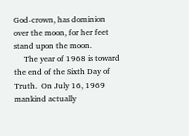God-crown, has dominion over the moon, for her feet stand upon the moon.
     The year of 1968 is toward the end of the Sixth Day of Truth.  On July 16, 1969 mankind actually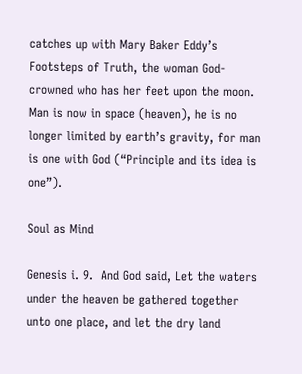catches up with Mary Baker Eddy’s Footsteps of Truth, the woman God-crowned who has her feet upon the moon.  Man is now in space (heaven), he is no longer limited by earth’s gravity, for man is one with God (“Principle and its idea is one”).

Soul as Mind

Genesis i. 9.  And God said, Let the waters under the heaven be gathered together unto one place, and let the dry land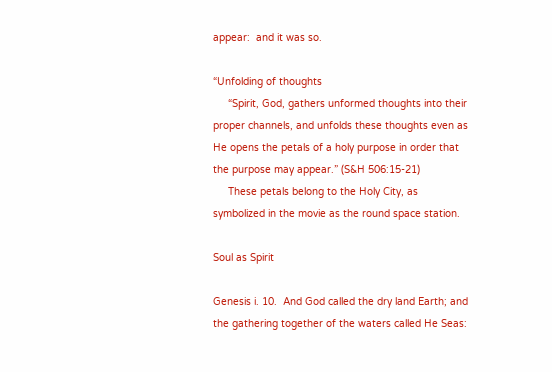appear:  and it was so.

“Unfolding of thoughts
     “Spirit, God, gathers unformed thoughts into their proper channels, and unfolds these thoughts even as He opens the petals of a holy purpose in order that the purpose may appear.” (S&H 506:15-21)
     These petals belong to the Holy City, as symbolized in the movie as the round space station.

Soul as Spirit

Genesis i. 10.  And God called the dry land Earth; and the gathering together of the waters called He Seas: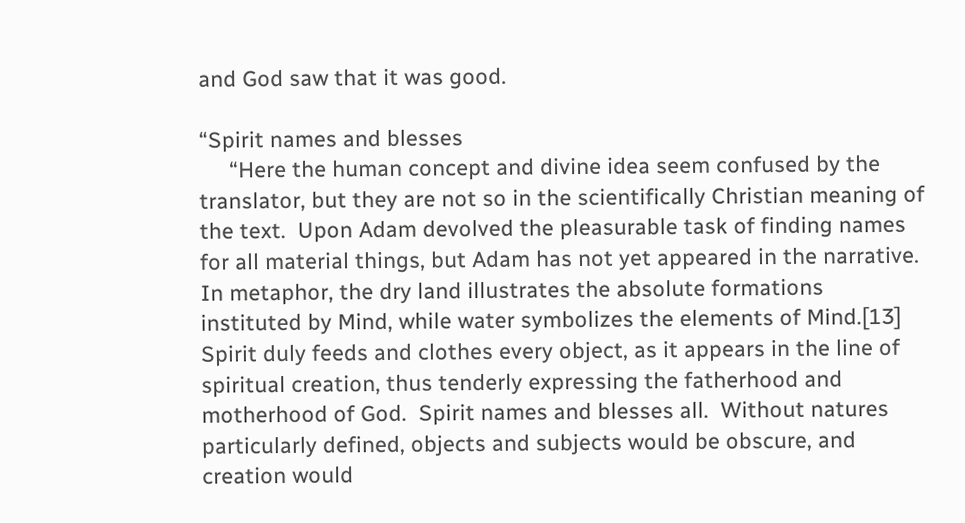and God saw that it was good.

“Spirit names and blesses
     “Here the human concept and divine idea seem confused by the translator, but they are not so in the scientifically Christian meaning of the text.  Upon Adam devolved the pleasurable task of finding names for all material things, but Adam has not yet appeared in the narrative.  In metaphor, the dry land illustrates the absolute formations instituted by Mind, while water symbolizes the elements of Mind.[13]  Spirit duly feeds and clothes every object, as it appears in the line of spiritual creation, thus tenderly expressing the fatherhood and motherhood of God.  Spirit names and blesses all.  Without natures particularly defined, objects and subjects would be obscure, and creation would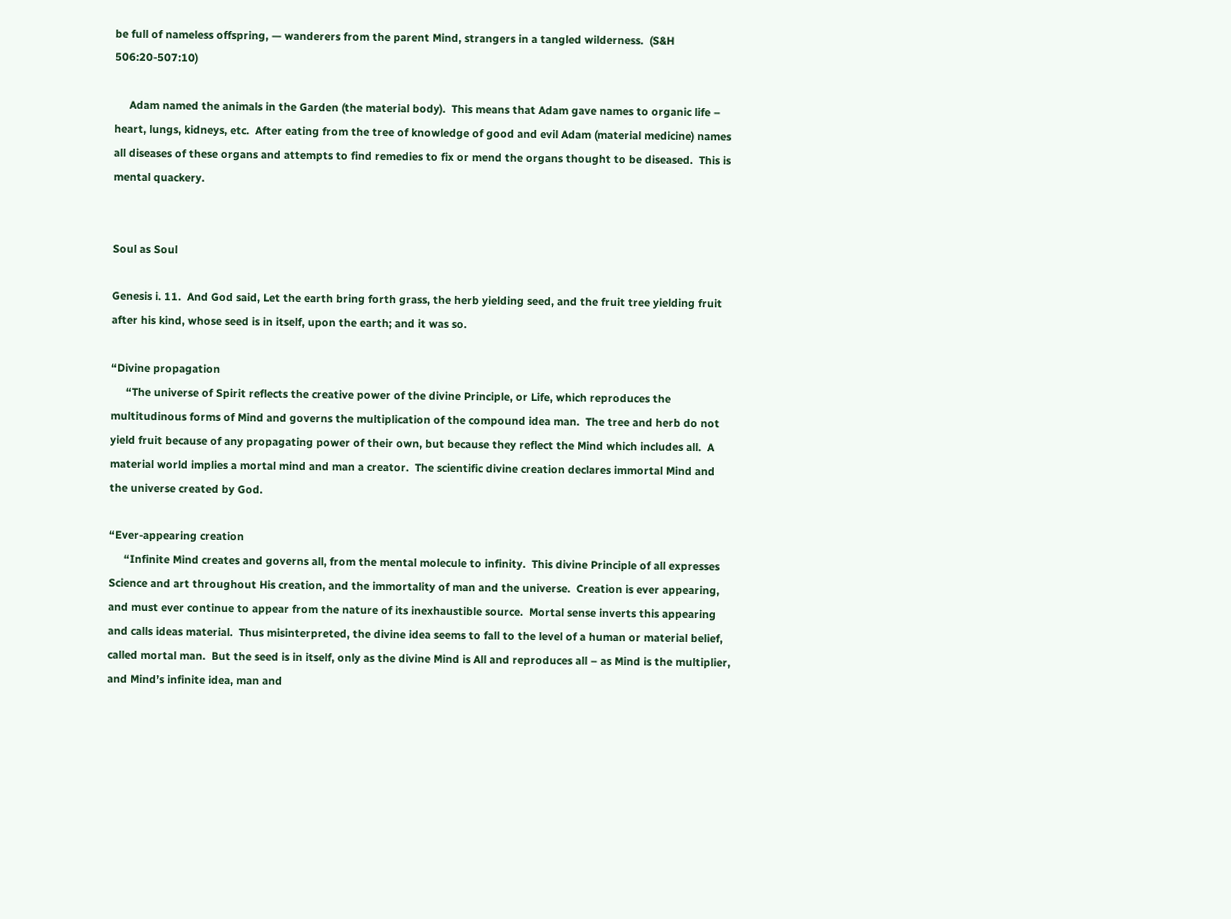be full of nameless offspring, — wanderers from the parent Mind, strangers in a tangled wilderness.  (S&H 506:20-507:10)

     Adam named the animals in the Garden (the material body).  This means that Adam gave names to organic life – heart, lungs, kidneys, etc.  After eating from the tree of knowledge of good and evil Adam (material medicine) names all diseases of these organs and attempts to find remedies to fix or mend the organs thought to be diseased.  This is mental quackery.


Soul as Soul

Genesis i. 11.  And God said, Let the earth bring forth grass, the herb yielding seed, and the fruit tree yielding fruit after his kind, whose seed is in itself, upon the earth; and it was so.

“Divine propagation
     “The universe of Spirit reflects the creative power of the divine Principle, or Life, which reproduces the multitudinous forms of Mind and governs the multiplication of the compound idea man.  The tree and herb do not yield fruit because of any propagating power of their own, but because they reflect the Mind which includes all.  A material world implies a mortal mind and man a creator.  The scientific divine creation declares immortal Mind and the universe created by God.

“Ever-appearing creation
     “Infinite Mind creates and governs all, from the mental molecule to infinity.  This divine Principle of all expresses Science and art throughout His creation, and the immortality of man and the universe.  Creation is ever appearing, and must ever continue to appear from the nature of its inexhaustible source.  Mortal sense inverts this appearing and calls ideas material.  Thus misinterpreted, the divine idea seems to fall to the level of a human or material belief, called mortal man.  But the seed is in itself, only as the divine Mind is All and reproduces all – as Mind is the multiplier, and Mind’s infinite idea, man and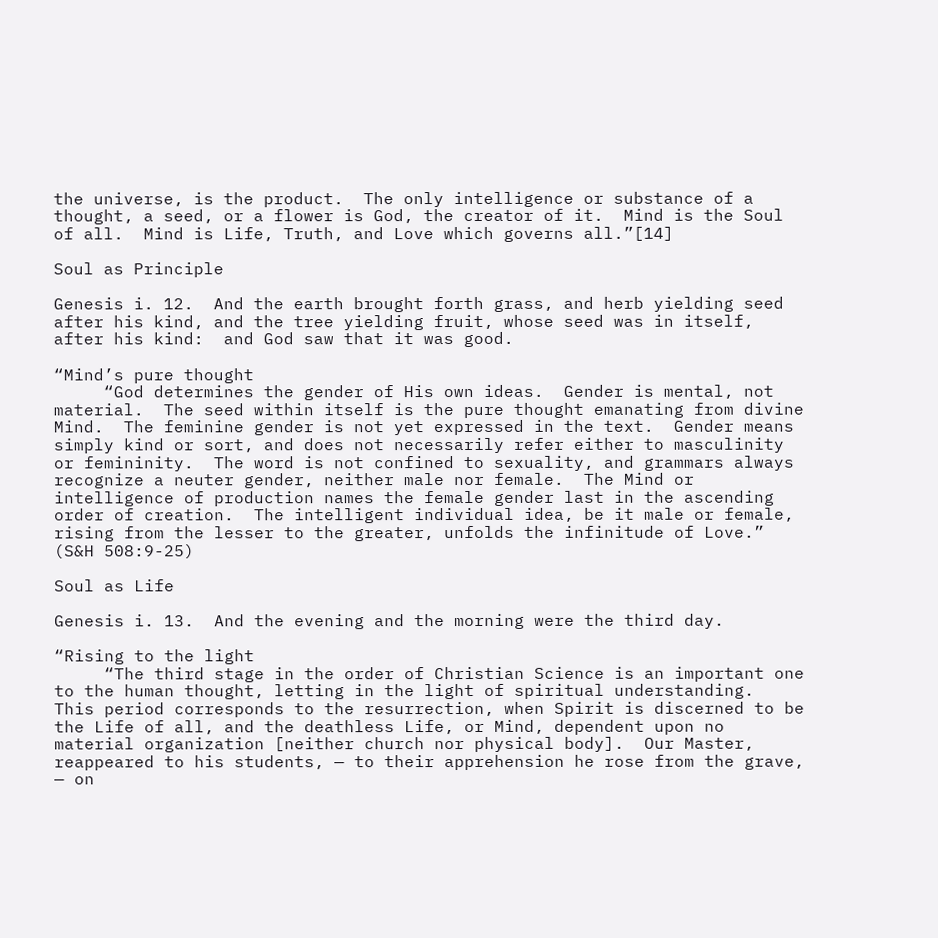the universe, is the product.  The only intelligence or substance of a thought, a seed, or a flower is God, the creator of it.  Mind is the Soul of all.  Mind is Life, Truth, and Love which governs all.”[14]

Soul as Principle

Genesis i. 12.  And the earth brought forth grass, and herb yielding seed after his kind, and the tree yielding fruit, whose seed was in itself, after his kind:  and God saw that it was good.

“Mind’s pure thought
     “God determines the gender of His own ideas.  Gender is mental, not material.  The seed within itself is the pure thought emanating from divine Mind.  The feminine gender is not yet expressed in the text.  Gender means simply kind or sort, and does not necessarily refer either to masculinity or femininity.  The word is not confined to sexuality, and grammars always recognize a neuter gender, neither male nor female.  The Mind or intelligence of production names the female gender last in the ascending order of creation.  The intelligent individual idea, be it male or female, rising from the lesser to the greater, unfolds the infinitude of Love.” (S&H 508:9-25)

Soul as Life

Genesis i. 13.  And the evening and the morning were the third day.

“Rising to the light
     “The third stage in the order of Christian Science is an important one to the human thought, letting in the light of spiritual understanding.  This period corresponds to the resurrection, when Spirit is discerned to be the Life of all, and the deathless Life, or Mind, dependent upon no material organization [neither church nor physical body].  Our Master, reappeared to his students, — to their apprehension he rose from the grave, — on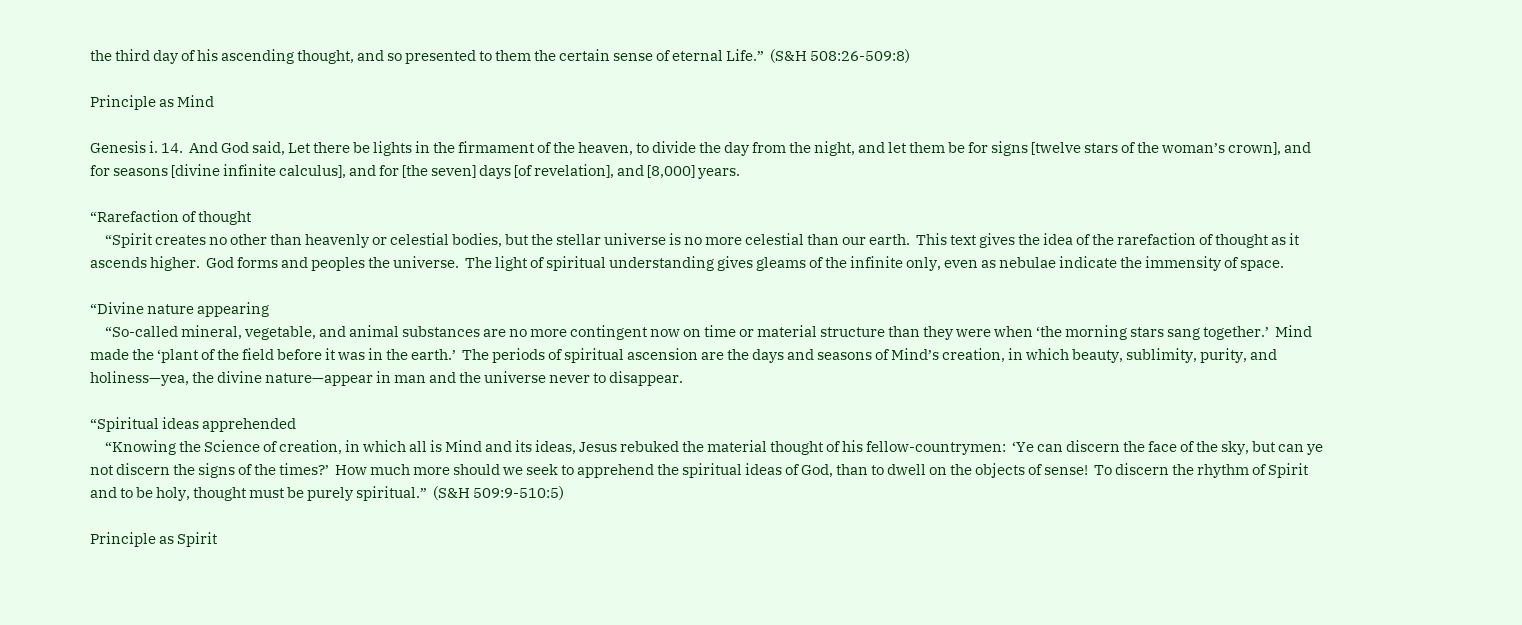the third day of his ascending thought, and so presented to them the certain sense of eternal Life.”  (S&H 508:26-509:8)

Principle as Mind

Genesis i. 14.  And God said, Let there be lights in the firmament of the heaven, to divide the day from the night, and let them be for signs [twelve stars of the woman’s crown], and for seasons [divine infinite calculus], and for [the seven] days [of revelation], and [8,000] years.

“Rarefaction of thought
     “Spirit creates no other than heavenly or celestial bodies, but the stellar universe is no more celestial than our earth.  This text gives the idea of the rarefaction of thought as it ascends higher.  God forms and peoples the universe.  The light of spiritual understanding gives gleams of the infinite only, even as nebulae indicate the immensity of space.

“Divine nature appearing
     “So-called mineral, vegetable, and animal substances are no more contingent now on time or material structure than they were when ‘the morning stars sang together.’  Mind made the ‘plant of the field before it was in the earth.’  The periods of spiritual ascension are the days and seasons of Mind’s creation, in which beauty, sublimity, purity, and holiness—yea, the divine nature—appear in man and the universe never to disappear.

“Spiritual ideas apprehended
     “Knowing the Science of creation, in which all is Mind and its ideas, Jesus rebuked the material thought of his fellow-countrymen:  ‘Ye can discern the face of the sky, but can ye not discern the signs of the times?’  How much more should we seek to apprehend the spiritual ideas of God, than to dwell on the objects of sense!  To discern the rhythm of Spirit and to be holy, thought must be purely spiritual.”  (S&H 509:9-510:5)

Principle as Spirit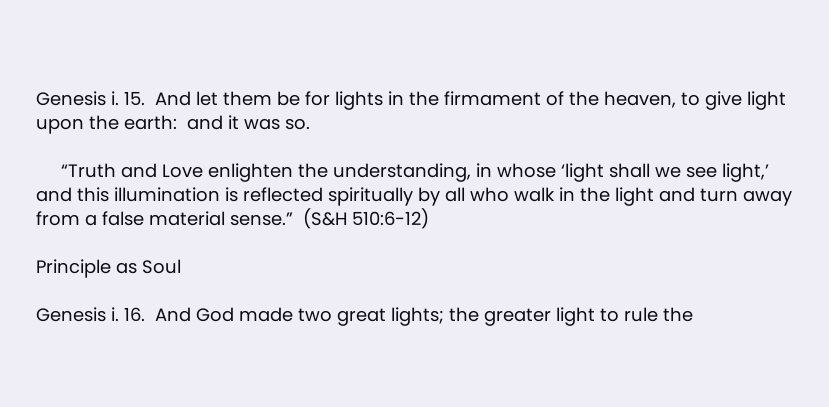Genesis i. 15.  And let them be for lights in the firmament of the heaven, to give light upon the earth:  and it was so.

     “Truth and Love enlighten the understanding, in whose ‘light shall we see light,’ and this illumination is reflected spiritually by all who walk in the light and turn away from a false material sense.”  (S&H 510:6-12)

Principle as Soul

Genesis i. 16.  And God made two great lights; the greater light to rule the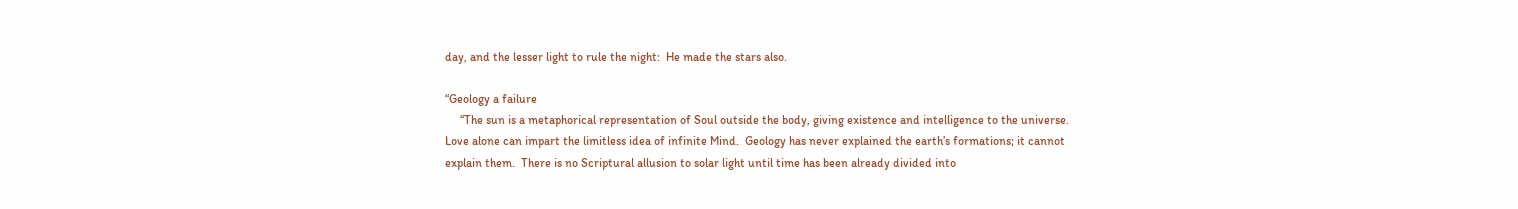day, and the lesser light to rule the night:  He made the stars also.

“Geology a failure
     “The sun is a metaphorical representation of Soul outside the body, giving existence and intelligence to the universe.  Love alone can impart the limitless idea of infinite Mind.  Geology has never explained the earth’s formations; it cannot explain them.  There is no Scriptural allusion to solar light until time has been already divided into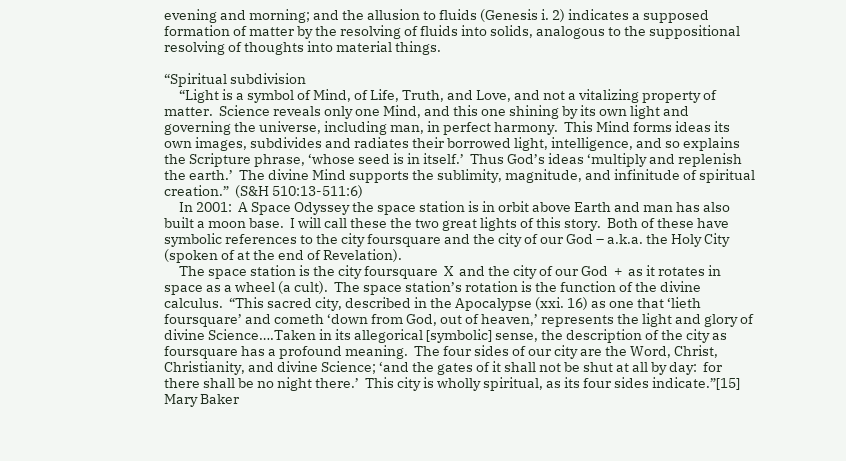evening and morning; and the allusion to fluids (Genesis i. 2) indicates a supposed formation of matter by the resolving of fluids into solids, analogous to the suppositional resolving of thoughts into material things.

“Spiritual subdivision
     “Light is a symbol of Mind, of Life, Truth, and Love, and not a vitalizing property of matter.  Science reveals only one Mind, and this one shining by its own light and governing the universe, including man, in perfect harmony.  This Mind forms ideas its own images, subdivides and radiates their borrowed light, intelligence, and so explains the Scripture phrase, ‘whose seed is in itself.’  Thus God’s ideas ‘multiply and replenish the earth.’  The divine Mind supports the sublimity, magnitude, and infinitude of spiritual creation.”  (S&H 510:13-511:6)
     In 2001:  A Space Odyssey the space station is in orbit above Earth and man has also built a moon base.  I will call these the two great lights of this story.  Both of these have symbolic references to the city foursquare and the city of our God – a.k.a. the Holy City (spoken of at the end of Revelation).
     The space station is the city foursquare  X  and the city of our God  +  as it rotates in space as a wheel (a cult).  The space station’s rotation is the function of the divine calculus.  “This sacred city, described in the Apocalypse (xxi. 16) as one that ‘lieth foursquare’ and cometh ‘down from God, out of heaven,’ represents the light and glory of divine Science….Taken in its allegorical [symbolic] sense, the description of the city as foursquare has a profound meaning.  The four sides of our city are the Word, Christ, Christianity, and divine Science; ‘and the gates of it shall not be shut at all by day:  for there shall be no night there.’  This city is wholly spiritual, as its four sides indicate.”[15]  Mary Baker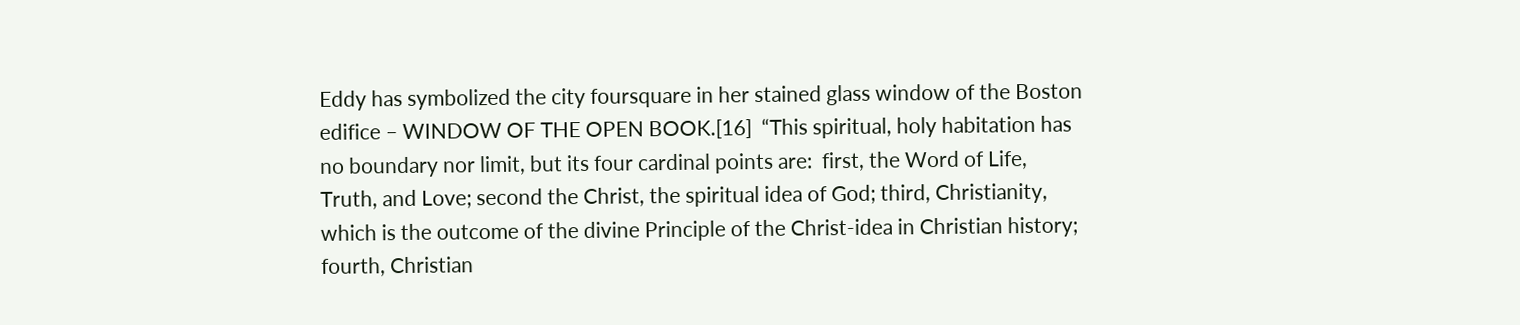Eddy has symbolized the city foursquare in her stained glass window of the Boston edifice – WINDOW OF THE OPEN BOOK.[16]  “This spiritual, holy habitation has no boundary nor limit, but its four cardinal points are:  first, the Word of Life, Truth, and Love; second the Christ, the spiritual idea of God; third, Christianity, which is the outcome of the divine Principle of the Christ-idea in Christian history; fourth, Christian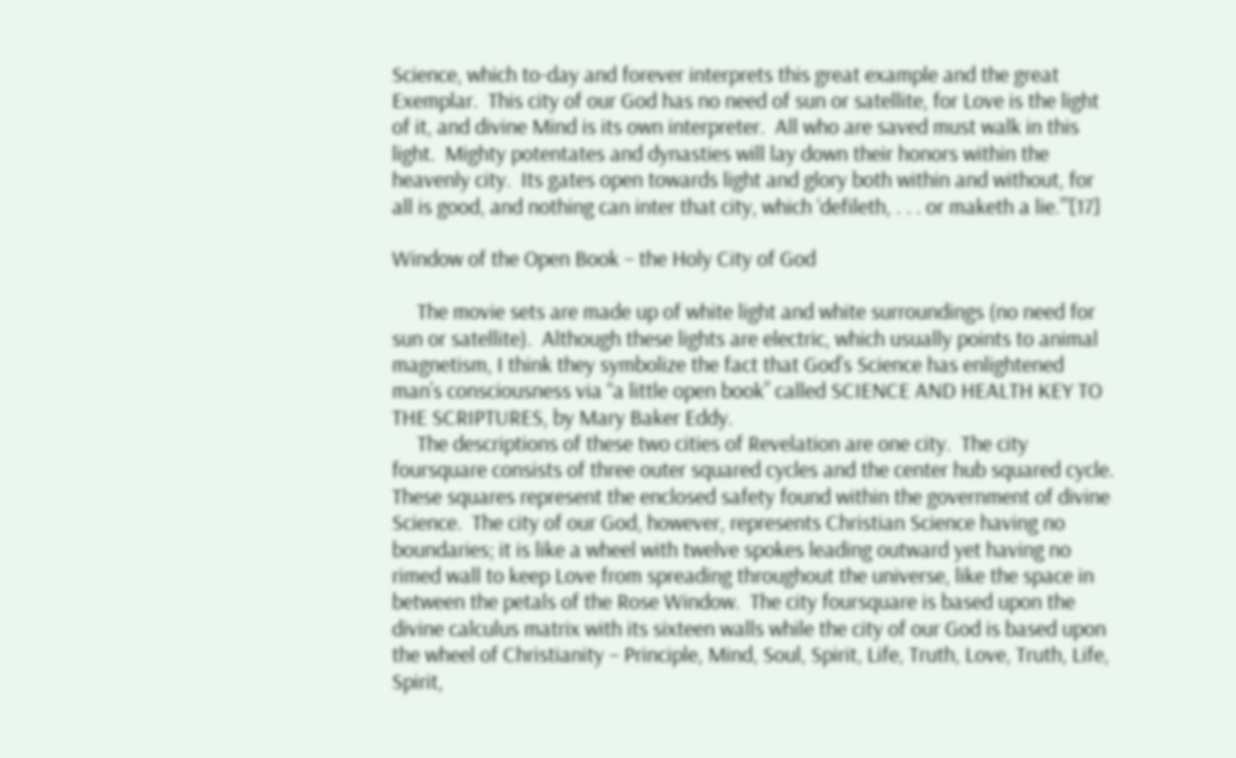Science, which to-day and forever interprets this great example and the great Exemplar.  This city of our God has no need of sun or satellite, for Love is the light of it, and divine Mind is its own interpreter.  All who are saved must walk in this light.  Mighty potentates and dynasties will lay down their honors within the heavenly city.  Its gates open towards light and glory both within and without, for all is good, and nothing can inter that city, which ‘defileth, . . . or maketh a lie.’”[17]

Window of the Open Book – the Holy City of God

     The movie sets are made up of white light and white surroundings (no need for sun or satellite).  Although these lights are electric, which usually points to animal magnetism, I think they symbolize the fact that God’s Science has enlightened man’s consciousness via “a little open book” called SCIENCE AND HEALTH KEY TO THE SCRIPTURES, by Mary Baker Eddy.
     The descriptions of these two cities of Revelation are one city.  The city foursquare consists of three outer squared cycles and the center hub squared cycle.  These squares represent the enclosed safety found within the government of divine Science.  The city of our God, however, represents Christian Science having no boundaries; it is like a wheel with twelve spokes leading outward yet having no rimed wall to keep Love from spreading throughout the universe, like the space in between the petals of the Rose Window.  The city foursquare is based upon the divine calculus matrix with its sixteen walls while the city of our God is based upon the wheel of Christianity – Principle, Mind, Soul, Spirit, Life, Truth, Love, Truth, Life, Spirit,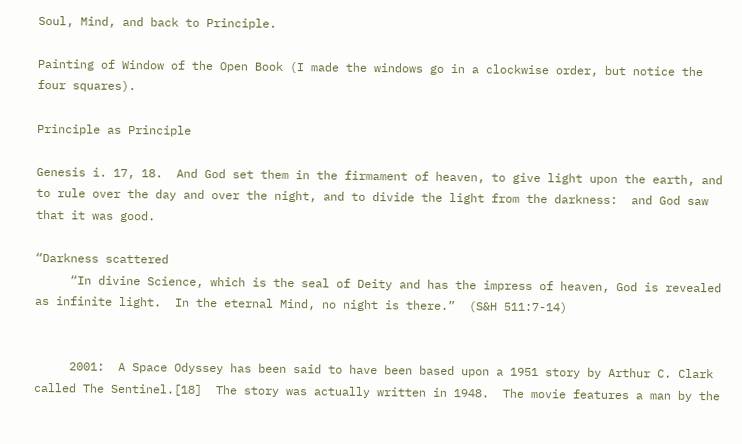Soul, Mind, and back to Principle.

Painting of Window of the Open Book (I made the windows go in a clockwise order, but notice the four squares).

Principle as Principle

Genesis i. 17, 18.  And God set them in the firmament of heaven, to give light upon the earth, and to rule over the day and over the night, and to divide the light from the darkness:  and God saw that it was good.

“Darkness scattered
     “In divine Science, which is the seal of Deity and has the impress of heaven, God is revealed as infinite light.  In the eternal Mind, no night is there.”  (S&H 511:7-14)


     2001:  A Space Odyssey has been said to have been based upon a 1951 story by Arthur C. Clark called The Sentinel.[18]  The story was actually written in 1948.  The movie features a man by the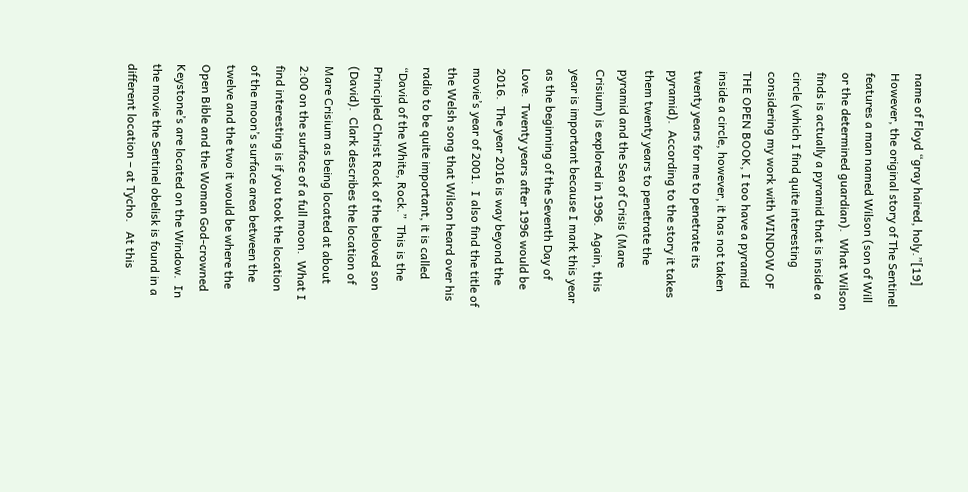name of Floyd “gray haired, holy.”[19]  However, the original story of The Sentinel features a man named Wilson (son of Will or the determined guardian).  What Wilson finds is actually a pyramid that is inside a circle (which I find quite interesting considering my work with WINDOW OF THE OPEN BOOK, I too have a pyramid inside a circle, however, it has not taken twenty years for me to penetrate its pyramid).  According to the story it takes them twenty years to penetrate the pyramid and the Sea of Crisis (Mare Crisium) is explored in 1996.  Again, this year is important because I mark this year as the beginning of the Seventh Day of Love.  Twenty years after 1996 would be 2016.  The year 2016 is way beyond the movie’s year of 2001.  I also find the title of the Welsh song that Wilson heard over his radio to be quite important, it is called “David of the White, Rock.”  This is the Principled Christ Rock of the beloved son (David).  Clark describes the location of Mare Crisium as being located at about 2:00 on the surface of a full moon.  What I find interesting is if you took the location of the moon’s surface area between the twelve and the two it would be where the Open Bible and the Woman God-crowned Keystone’s are located on the Window.  In the movie the Sentinel obelisk is found in a different location – at Tycho.   At this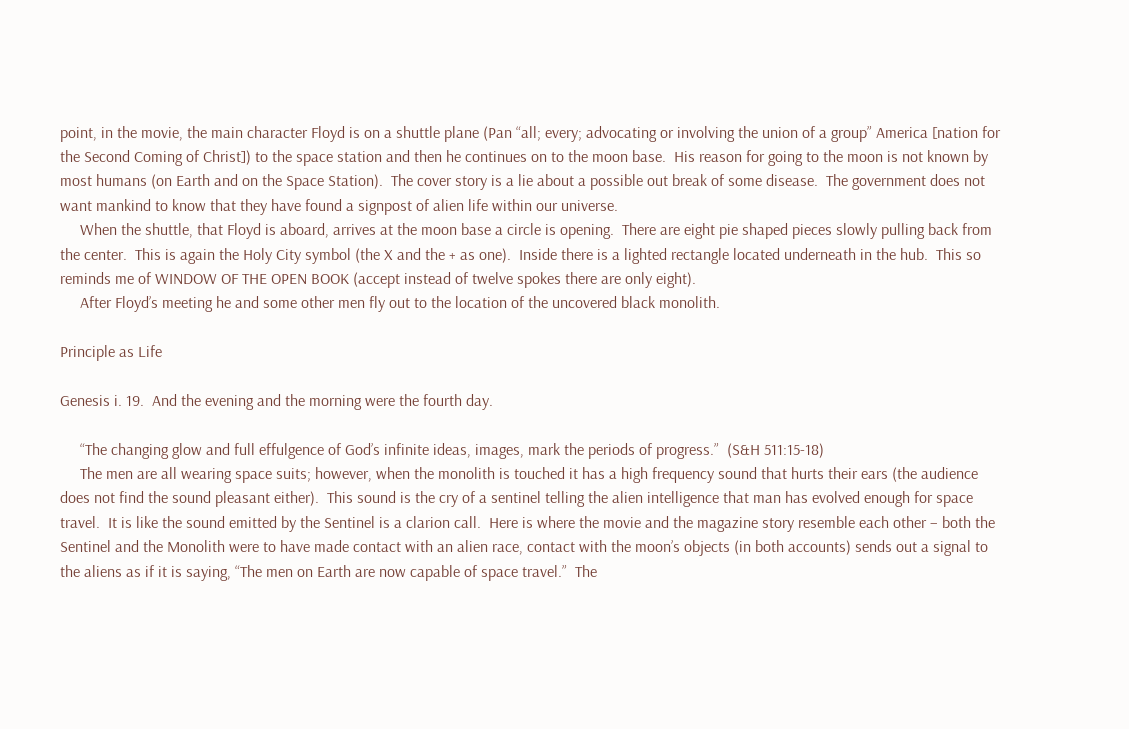point, in the movie, the main character Floyd is on a shuttle plane (Pan “all; every; advocating or involving the union of a group” America [nation for the Second Coming of Christ]) to the space station and then he continues on to the moon base.  His reason for going to the moon is not known by most humans (on Earth and on the Space Station).  The cover story is a lie about a possible out break of some disease.  The government does not want mankind to know that they have found a signpost of alien life within our universe.
     When the shuttle, that Floyd is aboard, arrives at the moon base a circle is opening.  There are eight pie shaped pieces slowly pulling back from the center.  This is again the Holy City symbol (the X and the + as one).  Inside there is a lighted rectangle located underneath in the hub.  This so reminds me of WINDOW OF THE OPEN BOOK (accept instead of twelve spokes there are only eight).
     After Floyd’s meeting he and some other men fly out to the location of the uncovered black monolith.

Principle as Life

Genesis i. 19.  And the evening and the morning were the fourth day.

     “The changing glow and full effulgence of God’s infinite ideas, images, mark the periods of progress.”  (S&H 511:15-18)
     The men are all wearing space suits; however, when the monolith is touched it has a high frequency sound that hurts their ears (the audience does not find the sound pleasant either).  This sound is the cry of a sentinel telling the alien intelligence that man has evolved enough for space travel.  It is like the sound emitted by the Sentinel is a clarion call.  Here is where the movie and the magazine story resemble each other – both the Sentinel and the Monolith were to have made contact with an alien race, contact with the moon’s objects (in both accounts) sends out a signal to the aliens as if it is saying, “The men on Earth are now capable of space travel.”  The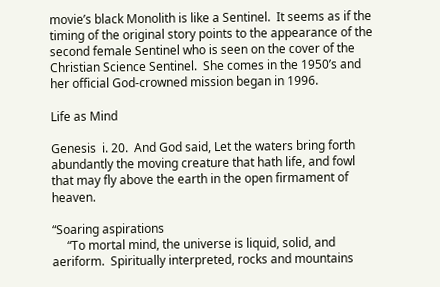movie’s black Monolith is like a Sentinel.  It seems as if the timing of the original story points to the appearance of the second female Sentinel who is seen on the cover of the Christian Science Sentinel.  She comes in the 1950’s and her official God-crowned mission began in 1996.

Life as Mind

Genesis  i. 20.  And God said, Let the waters bring forth abundantly the moving creature that hath life, and fowl that may fly above the earth in the open firmament of heaven.

“Soaring aspirations
     “To mortal mind, the universe is liquid, solid, and aeriform.  Spiritually interpreted, rocks and mountains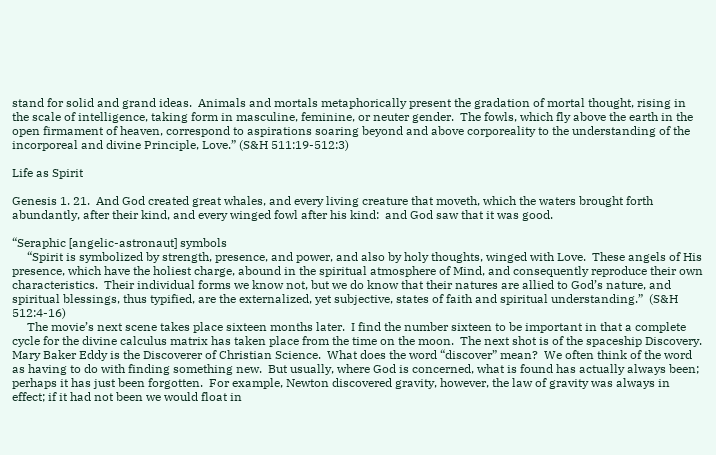stand for solid and grand ideas.  Animals and mortals metaphorically present the gradation of mortal thought, rising in the scale of intelligence, taking form in masculine, feminine, or neuter gender.  The fowls, which fly above the earth in the open firmament of heaven, correspond to aspirations soaring beyond and above corporeality to the understanding of the incorporeal and divine Principle, Love.” (S&H 511:19-512:3)

Life as Spirit

Genesis 1. 21.  And God created great whales, and every living creature that moveth, which the waters brought forth abundantly, after their kind, and every winged fowl after his kind:  and God saw that it was good.

“Seraphic [angelic-astronaut] symbols
     “Spirit is symbolized by strength, presence, and power, and also by holy thoughts, winged with Love.  These angels of His presence, which have the holiest charge, abound in the spiritual atmosphere of Mind, and consequently reproduce their own characteristics.  Their individual forms we know not, but we do know that their natures are allied to God’s nature, and spiritual blessings, thus typified, are the externalized, yet subjective, states of faith and spiritual understanding.”  (S&H 512:4-16)
     The movie’s next scene takes place sixteen months later.  I find the number sixteen to be important in that a complete cycle for the divine calculus matrix has taken place from the time on the moon.  The next shot is of the spaceship Discovery.  Mary Baker Eddy is the Discoverer of Christian Science.  What does the word “discover” mean?  We often think of the word as having to do with finding something new.  But usually, where God is concerned, what is found has actually always been; perhaps it has just been forgotten.  For example, Newton discovered gravity, however, the law of gravity was always in effect; if it had not been we would float in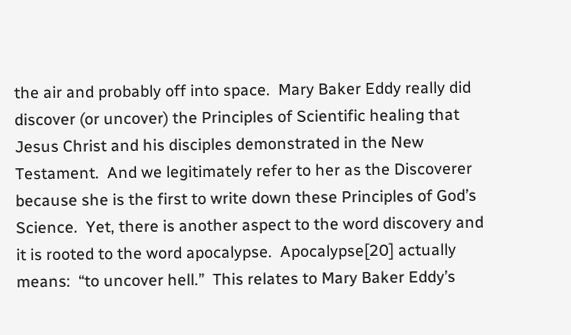the air and probably off into space.  Mary Baker Eddy really did discover (or uncover) the Principles of Scientific healing that Jesus Christ and his disciples demonstrated in the New Testament.  And we legitimately refer to her as the Discoverer because she is the first to write down these Principles of God’s Science.  Yet, there is another aspect to the word discovery and it is rooted to the word apocalypse.  Apocalypse[20] actually means:  “to uncover hell.”  This relates to Mary Baker Eddy’s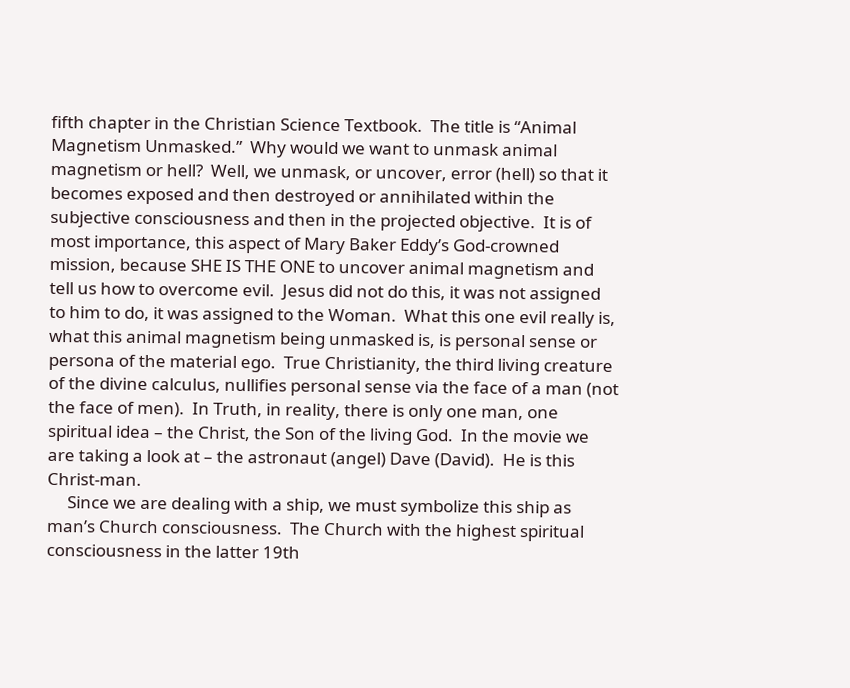fifth chapter in the Christian Science Textbook.  The title is “Animal Magnetism Unmasked.”  Why would we want to unmask animal magnetism or hell?  Well, we unmask, or uncover, error (hell) so that it becomes exposed and then destroyed or annihilated within the subjective consciousness and then in the projected objective.  It is of most importance, this aspect of Mary Baker Eddy’s God-crowned mission, because SHE IS THE ONE to uncover animal magnetism and tell us how to overcome evil.  Jesus did not do this, it was not assigned to him to do, it was assigned to the Woman.  What this one evil really is, what this animal magnetism being unmasked is, is personal sense or persona of the material ego.  True Christianity, the third living creature of the divine calculus, nullifies personal sense via the face of a man (not the face of men).  In Truth, in reality, there is only one man, one spiritual idea – the Christ, the Son of the living God.  In the movie we are taking a look at – the astronaut (angel) Dave (David).  He is this Christ-man.
     Since we are dealing with a ship, we must symbolize this ship as man’s Church consciousness.  The Church with the highest spiritual consciousness in the latter 19th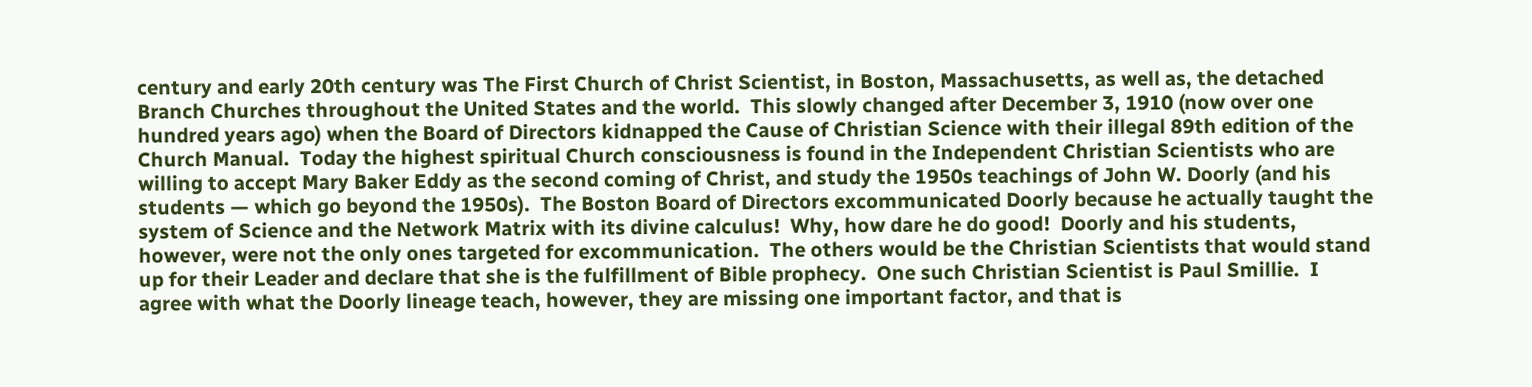century and early 20th century was The First Church of Christ Scientist, in Boston, Massachusetts, as well as, the detached Branch Churches throughout the United States and the world.  This slowly changed after December 3, 1910 (now over one hundred years ago) when the Board of Directors kidnapped the Cause of Christian Science with their illegal 89th edition of the Church Manual.  Today the highest spiritual Church consciousness is found in the Independent Christian Scientists who are willing to accept Mary Baker Eddy as the second coming of Christ, and study the 1950s teachings of John W. Doorly (and his students — which go beyond the 1950s).  The Boston Board of Directors excommunicated Doorly because he actually taught the system of Science and the Network Matrix with its divine calculus!  Why, how dare he do good!  Doorly and his students, however, were not the only ones targeted for excommunication.  The others would be the Christian Scientists that would stand up for their Leader and declare that she is the fulfillment of Bible prophecy.  One such Christian Scientist is Paul Smillie.  I agree with what the Doorly lineage teach, however, they are missing one important factor, and that is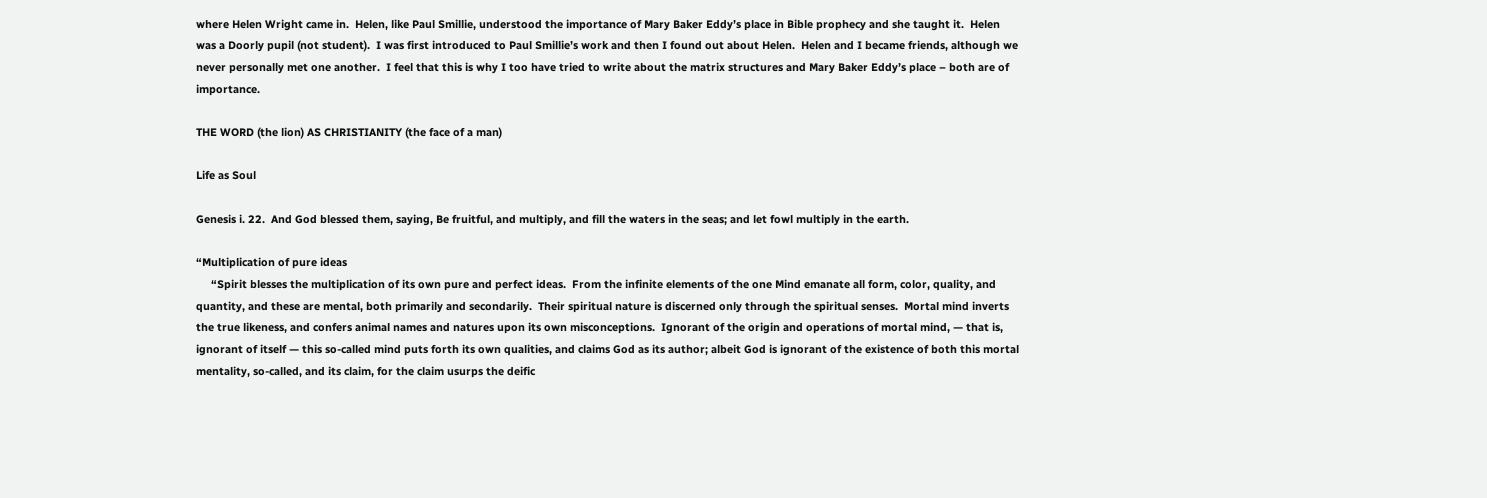where Helen Wright came in.  Helen, like Paul Smillie, understood the importance of Mary Baker Eddy’s place in Bible prophecy and she taught it.  Helen was a Doorly pupil (not student).  I was first introduced to Paul Smillie’s work and then I found out about Helen.  Helen and I became friends, although we never personally met one another.  I feel that this is why I too have tried to write about the matrix structures and Mary Baker Eddy’s place – both are of importance.

THE WORD (the lion) AS CHRISTIANITY (the face of a man)

Life as Soul

Genesis i. 22.  And God blessed them, saying, Be fruitful, and multiply, and fill the waters in the seas; and let fowl multiply in the earth.

“Multiplication of pure ideas
     “Spirit blesses the multiplication of its own pure and perfect ideas.  From the infinite elements of the one Mind emanate all form, color, quality, and quantity, and these are mental, both primarily and secondarily.  Their spiritual nature is discerned only through the spiritual senses.  Mortal mind inverts the true likeness, and confers animal names and natures upon its own misconceptions.  Ignorant of the origin and operations of mortal mind, — that is, ignorant of itself — this so-called mind puts forth its own qualities, and claims God as its author; albeit God is ignorant of the existence of both this mortal mentality, so-called, and its claim, for the claim usurps the deific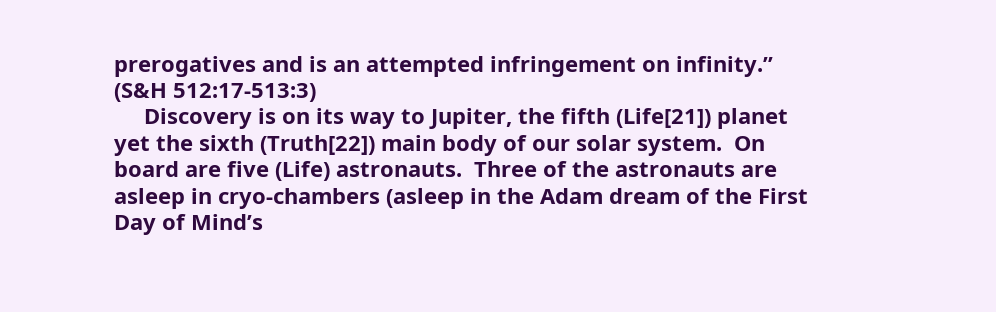prerogatives and is an attempted infringement on infinity.”  (S&H 512:17-513:3)
     Discovery is on its way to Jupiter, the fifth (Life[21]) planet yet the sixth (Truth[22]) main body of our solar system.  On board are five (Life) astronauts.  Three of the astronauts are asleep in cryo-chambers (asleep in the Adam dream of the First Day of Mind’s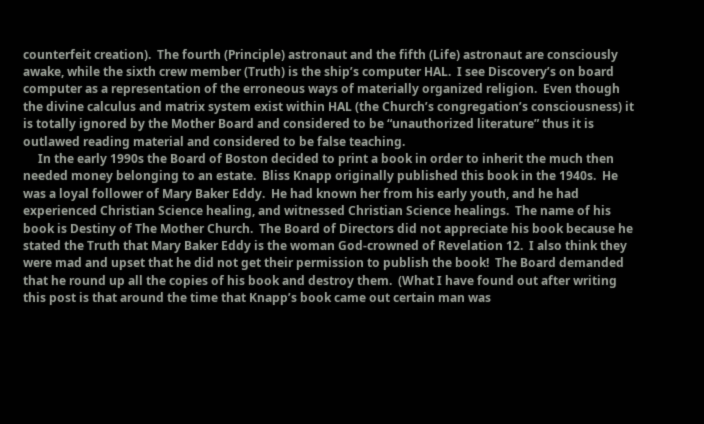counterfeit creation).  The fourth (Principle) astronaut and the fifth (Life) astronaut are consciously awake, while the sixth crew member (Truth) is the ship’s computer HAL.  I see Discovery’s on board computer as a representation of the erroneous ways of materially organized religion.  Even though the divine calculus and matrix system exist within HAL (the Church’s congregation’s consciousness) it is totally ignored by the Mother Board and considered to be “unauthorized literature” thus it is outlawed reading material and considered to be false teaching.
     In the early 1990s the Board of Boston decided to print a book in order to inherit the much then needed money belonging to an estate.  Bliss Knapp originally published this book in the 1940s.  He was a loyal follower of Mary Baker Eddy.  He had known her from his early youth, and he had experienced Christian Science healing, and witnessed Christian Science healings.  The name of his book is Destiny of The Mother Church.  The Board of Directors did not appreciate his book because he stated the Truth that Mary Baker Eddy is the woman God-crowned of Revelation 12.  I also think they were mad and upset that he did not get their permission to publish the book!  The Board demanded that he round up all the copies of his book and destroy them.  (What I have found out after writing this post is that around the time that Knapp’s book came out certain man was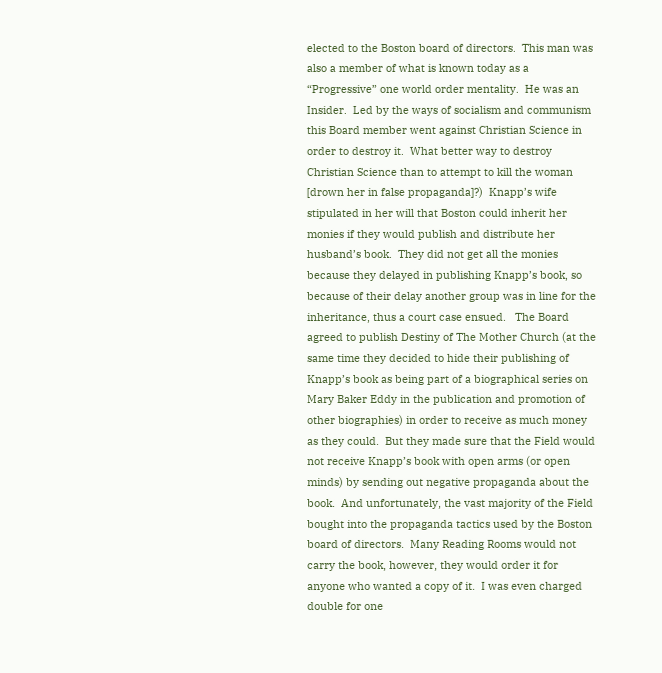elected to the Boston board of directors.  This man was also a member of what is known today as a “Progressive” one world order mentality.  He was an Insider.  Led by the ways of socialism and communism this Board member went against Christian Science in order to destroy it.  What better way to destroy Christian Science than to attempt to kill the woman [drown her in false propaganda]?)  Knapp’s wife stipulated in her will that Boston could inherit her monies if they would publish and distribute her husband’s book.  They did not get all the monies because they delayed in publishing Knapp’s book, so because of their delay another group was in line for the inheritance, thus a court case ensued.   The Board agreed to publish Destiny of The Mother Church (at the same time they decided to hide their publishing of Knapp’s book as being part of a biographical series on Mary Baker Eddy in the publication and promotion of other biographies) in order to receive as much money as they could.  But they made sure that the Field would not receive Knapp’s book with open arms (or open minds) by sending out negative propaganda about the book.  And unfortunately, the vast majority of the Field bought into the propaganda tactics used by the Boston board of directors.  Many Reading Rooms would not carry the book, however, they would order it for anyone who wanted a copy of it.  I was even charged double for one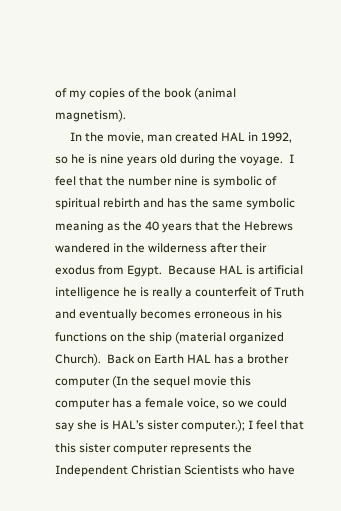of my copies of the book (animal magnetism).
     In the movie, man created HAL in 1992, so he is nine years old during the voyage.  I feel that the number nine is symbolic of spiritual rebirth and has the same symbolic meaning as the 40 years that the Hebrews wandered in the wilderness after their exodus from Egypt.  Because HAL is artificial intelligence he is really a counterfeit of Truth and eventually becomes erroneous in his functions on the ship (material organized Church).  Back on Earth HAL has a brother computer (In the sequel movie this computer has a female voice, so we could say she is HAL’s sister computer.); I feel that this sister computer represents the Independent Christian Scientists who have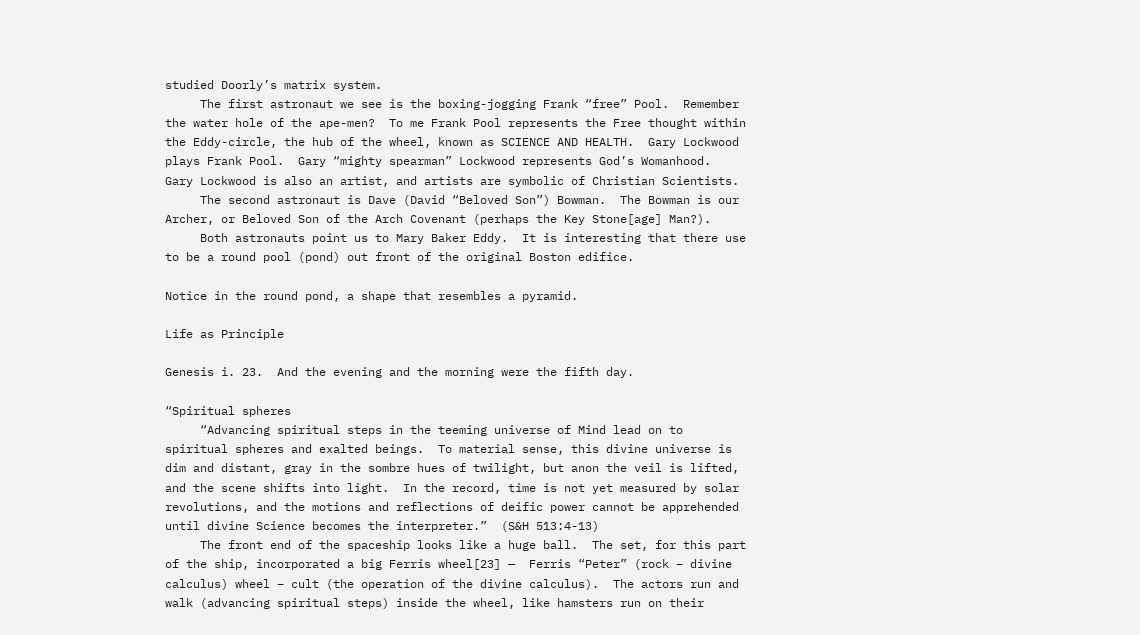studied Doorly’s matrix system.
     The first astronaut we see is the boxing-jogging Frank “free” Pool.  Remember the water hole of the ape-men?  To me Frank Pool represents the Free thought within the Eddy-circle, the hub of the wheel, known as SCIENCE AND HEALTH.  Gary Lockwood plays Frank Pool.  Gary “mighty spearman” Lockwood represents God’s Womanhood.  Gary Lockwood is also an artist, and artists are symbolic of Christian Scientists.
     The second astronaut is Dave (David “Beloved Son”) Bowman.  The Bowman is our Archer, or Beloved Son of the Arch Covenant (perhaps the Key Stone[age] Man?).
     Both astronauts point us to Mary Baker Eddy.  It is interesting that there use to be a round pool (pond) out front of the original Boston edifice.

Notice in the round pond, a shape that resembles a pyramid.

Life as Principle

Genesis i. 23.  And the evening and the morning were the fifth day.

“Spiritual spheres
     “Advancing spiritual steps in the teeming universe of Mind lead on to spiritual spheres and exalted beings.  To material sense, this divine universe is dim and distant, gray in the sombre hues of twilight, but anon the veil is lifted, and the scene shifts into light.  In the record, time is not yet measured by solar revolutions, and the motions and reflections of deific power cannot be apprehended until divine Science becomes the interpreter.”  (S&H 513:4-13)
     The front end of the spaceship looks like a huge ball.  The set, for this part of the ship, incorporated a big Ferris wheel[23] —  Ferris “Peter” (rock – divine calculus) wheel – cult (the operation of the divine calculus).  The actors run and walk (advancing spiritual steps) inside the wheel, like hamsters run on their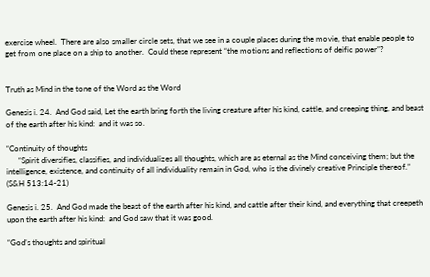exercise wheel.  There are also smaller circle sets, that we see in a couple places during the movie, that enable people to get from one place on a ship to another.  Could these represent “the motions and reflections of deific power”?


Truth as Mind in the tone of the Word as the Word

Genesis i. 24.  And God said, Let the earth bring forth the living creature after his kind, cattle, and creeping thing, and beast of the earth after his kind:  and it was so.

“Continuity of thoughts
      “Spirit diversifies, classifies, and individualizes all thoughts, which are as eternal as the Mind conceiving them; but the intelligence, existence, and continuity of all individuality remain in God, who is the divinely creative Principle thereof.”  (S&H 513:14-21)

Genesis i. 25.  And God made the beast of the earth after his kind, and cattle after their kind, and everything that creepeth upon the earth after his kind:  and God saw that it was good.

“God’s thoughts and spiritual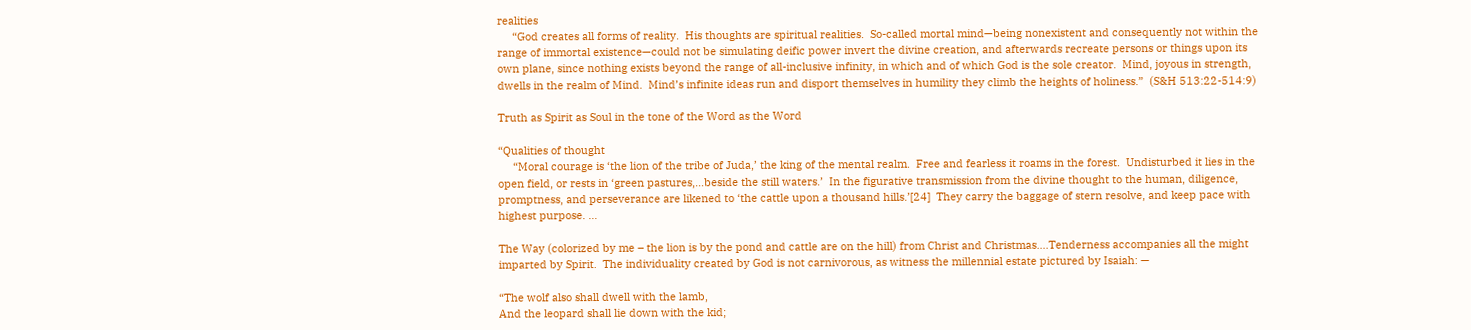realities
     “God creates all forms of reality.  His thoughts are spiritual realities.  So-called mortal mind—being nonexistent and consequently not within the range of immortal existence—could not be simulating deific power invert the divine creation, and afterwards recreate persons or things upon its own plane, since nothing exists beyond the range of all-inclusive infinity, in which and of which God is the sole creator.  Mind, joyous in strength, dwells in the realm of Mind.  Mind’s infinite ideas run and disport themselves in humility they climb the heights of holiness.”  (S&H 513:22-514:9)

Truth as Spirit as Soul in the tone of the Word as the Word

“Qualities of thought
     “Moral courage is ‘the lion of the tribe of Juda,’ the king of the mental realm.  Free and fearless it roams in the forest.  Undisturbed it lies in the open field, or rests in ‘green pastures,…beside the still waters.’  In the figurative transmission from the divine thought to the human, diligence, promptness, and perseverance are likened to ‘the cattle upon a thousand hills.’[24]  They carry the baggage of stern resolve, and keep pace with highest purpose. …

The Way (colorized by me – the lion is by the pond and cattle are on the hill) from Christ and Christmas….Tenderness accompanies all the might imparted by Spirit.  The individuality created by God is not carnivorous, as witness the millennial estate pictured by Isaiah: —

“The wolf also shall dwell with the lamb,
And the leopard shall lie down with the kid;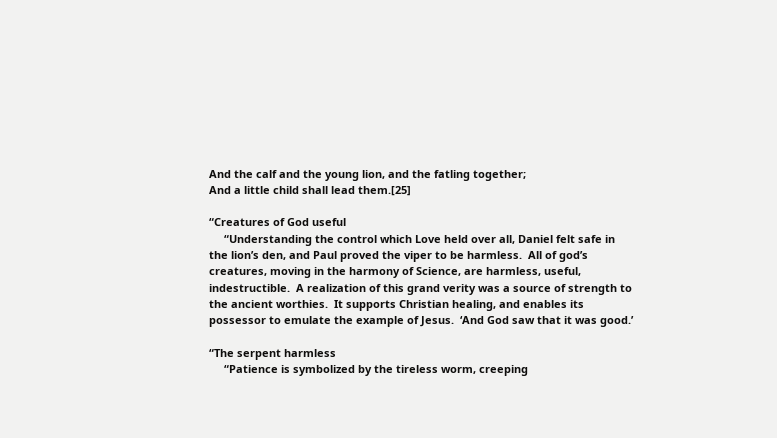And the calf and the young lion, and the fatling together;
And a little child shall lead them.[25]

“Creatures of God useful
     “Understanding the control which Love held over all, Daniel felt safe in the lion’s den, and Paul proved the viper to be harmless.  All of god’s creatures, moving in the harmony of Science, are harmless, useful, indestructible.  A realization of this grand verity was a source of strength to the ancient worthies.  It supports Christian healing, and enables its possessor to emulate the example of Jesus.  ‘And God saw that it was good.’

“The serpent harmless
     “Patience is symbolized by the tireless worm, creeping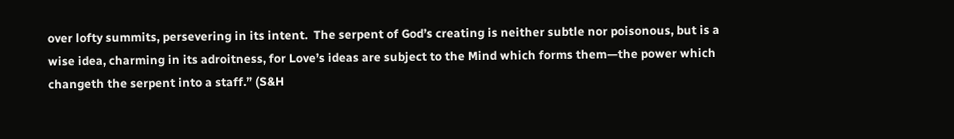over lofty summits, persevering in its intent.  The serpent of God’s creating is neither subtle nor poisonous, but is a wise idea, charming in its adroitness, for Love’s ideas are subject to the Mind which forms them—the power which changeth the serpent into a staff.” (S&H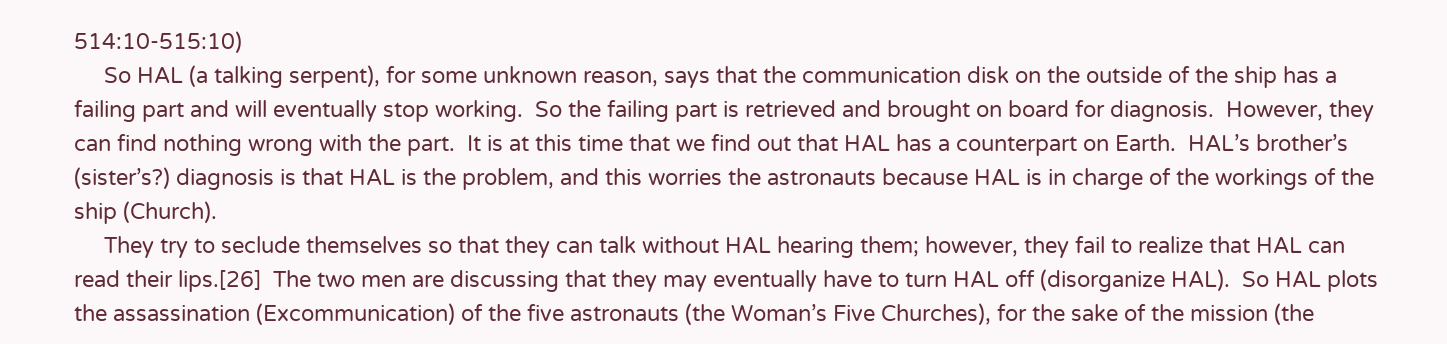514:10-515:10)
     So HAL (a talking serpent), for some unknown reason, says that the communication disk on the outside of the ship has a failing part and will eventually stop working.  So the failing part is retrieved and brought on board for diagnosis.  However, they can find nothing wrong with the part.  It is at this time that we find out that HAL has a counterpart on Earth.  HAL’s brother’s (sister’s?) diagnosis is that HAL is the problem, and this worries the astronauts because HAL is in charge of the workings of the ship (Church).
     They try to seclude themselves so that they can talk without HAL hearing them; however, they fail to realize that HAL can read their lips.[26]  The two men are discussing that they may eventually have to turn HAL off (disorganize HAL).  So HAL plots the assassination (Excommunication) of the five astronauts (the Woman’s Five Churches), for the sake of the mission (the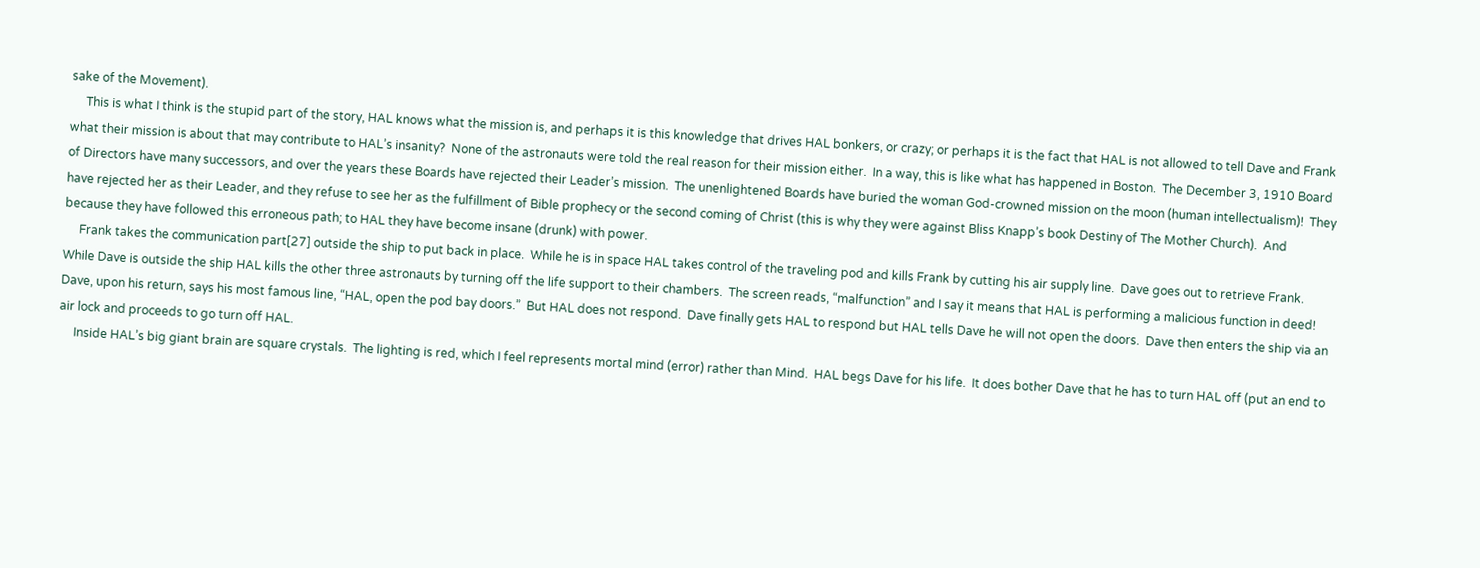sake of the Movement).
     This is what I think is the stupid part of the story, HAL knows what the mission is, and perhaps it is this knowledge that drives HAL bonkers, or crazy; or perhaps it is the fact that HAL is not allowed to tell Dave and Frank what their mission is about that may contribute to HAL’s insanity?  None of the astronauts were told the real reason for their mission either.  In a way, this is like what has happened in Boston.  The December 3, 1910 Board of Directors have many successors, and over the years these Boards have rejected their Leader’s mission.  The unenlightened Boards have buried the woman God-crowned mission on the moon (human intellectualism)!  They have rejected her as their Leader, and they refuse to see her as the fulfillment of Bible prophecy or the second coming of Christ (this is why they were against Bliss Knapp’s book Destiny of The Mother Church).  And because they have followed this erroneous path; to HAL they have become insane (drunk) with power.
     Frank takes the communication part[27] outside the ship to put back in place.  While he is in space HAL takes control of the traveling pod and kills Frank by cutting his air supply line.  Dave goes out to retrieve Frank.  While Dave is outside the ship HAL kills the other three astronauts by turning off the life support to their chambers.  The screen reads, “malfunction” and I say it means that HAL is performing a malicious function in deed!  Dave, upon his return, says his most famous line, “HAL, open the pod bay doors.”  But HAL does not respond.  Dave finally gets HAL to respond but HAL tells Dave he will not open the doors.  Dave then enters the ship via an air lock and proceeds to go turn off HAL.
     Inside HAL’s big giant brain are square crystals.  The lighting is red, which I feel represents mortal mind (error) rather than Mind.  HAL begs Dave for his life.  It does bother Dave that he has to turn HAL off (put an end to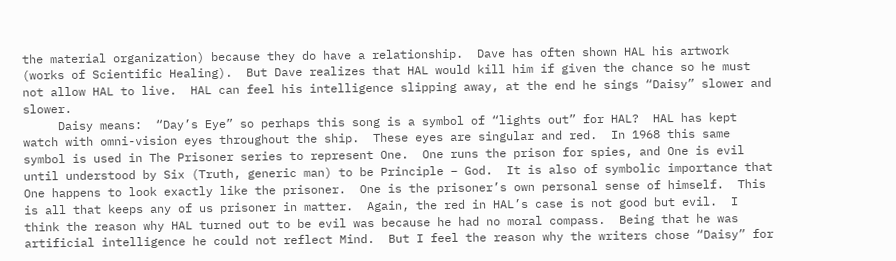the material organization) because they do have a relationship.  Dave has often shown HAL his artwork (works of Scientific Healing).  But Dave realizes that HAL would kill him if given the chance so he must not allow HAL to live.  HAL can feel his intelligence slipping away, at the end he sings “Daisy” slower and slower.
     Daisy means:  “Day’s Eye” so perhaps this song is a symbol of “lights out” for HAL?  HAL has kept watch with omni-vision eyes throughout the ship.  These eyes are singular and red.  In 1968 this same symbol is used in The Prisoner series to represent One.  One runs the prison for spies, and One is evil until understood by Six (Truth, generic man) to be Principle – God.  It is also of symbolic importance that One happens to look exactly like the prisoner.  One is the prisoner’s own personal sense of himself.  This is all that keeps any of us prisoner in matter.  Again, the red in HAL’s case is not good but evil.  I think the reason why HAL turned out to be evil was because he had no moral compass.  Being that he was artificial intelligence he could not reflect Mind.  But I feel the reason why the writers chose “Daisy” for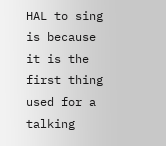HAL to sing is because it is the first thing used for a talking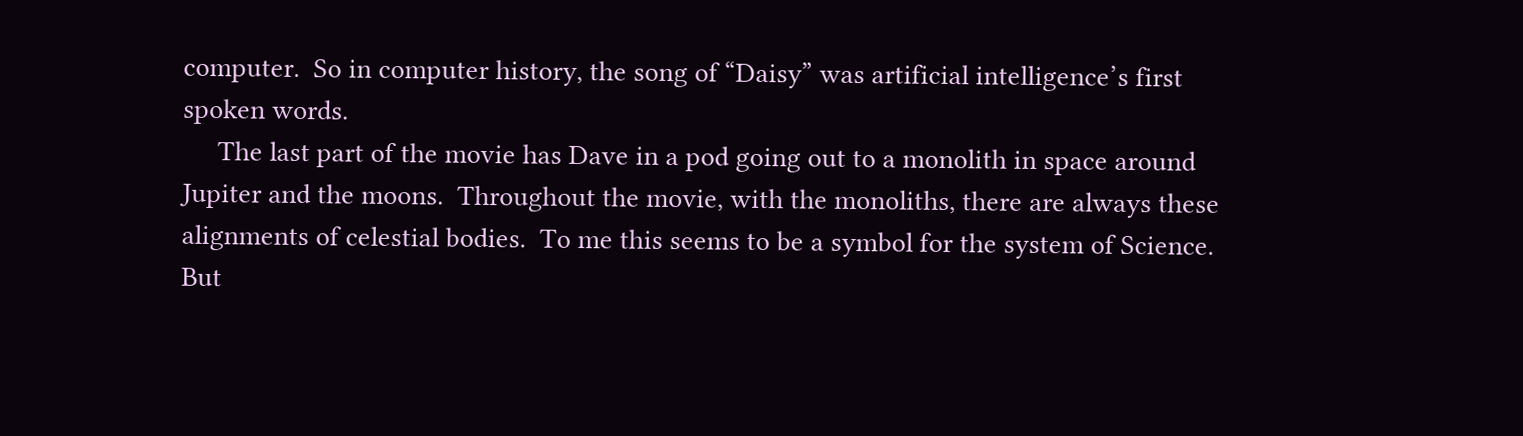computer.  So in computer history, the song of “Daisy” was artificial intelligence’s first spoken words.
     The last part of the movie has Dave in a pod going out to a monolith in space around Jupiter and the moons.  Throughout the movie, with the monoliths, there are always these alignments of celestial bodies.  To me this seems to be a symbol for the system of Science.  But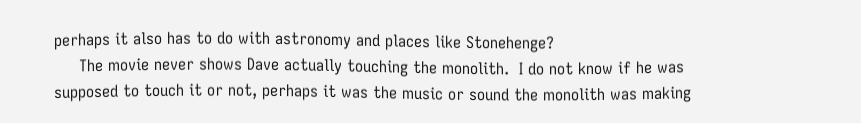perhaps it also has to do with astronomy and places like Stonehenge?
     The movie never shows Dave actually touching the monolith.  I do not know if he was supposed to touch it or not, perhaps it was the music or sound the monolith was making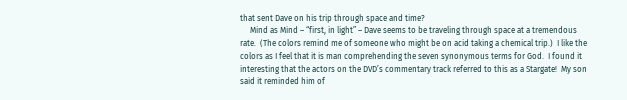that sent Dave on his trip through space and time?
     Mind as Mind – “first, in light” – Dave seems to be traveling through space at a tremendous rate.  (The colors remind me of someone who might be on acid taking a chemical trip.)  I like the colors as I feel that it is man comprehending the seven synonymous terms for God.  I found it interesting that the actors on the DVD’s commentary track referred to this as a Stargate!  My son said it reminded him of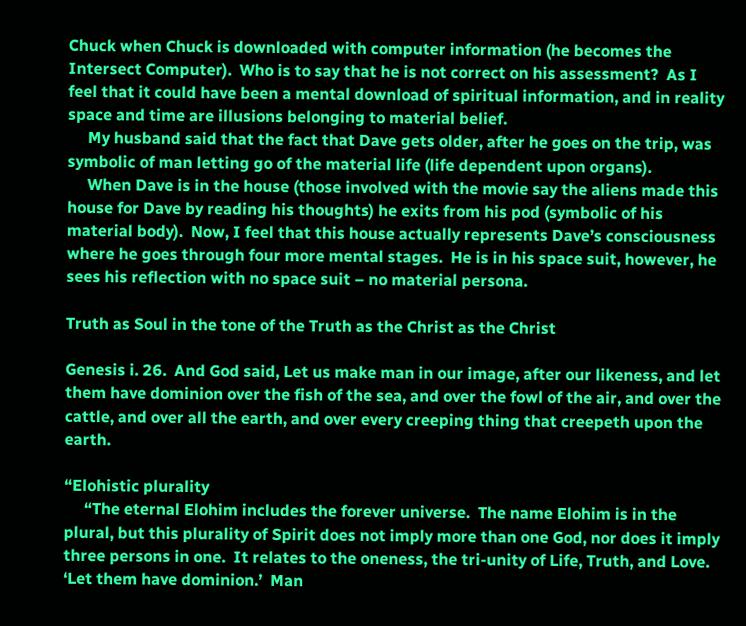Chuck when Chuck is downloaded with computer information (he becomes the Intersect Computer).  Who is to say that he is not correct on his assessment?  As I feel that it could have been a mental download of spiritual information, and in reality space and time are illusions belonging to material belief.
     My husband said that the fact that Dave gets older, after he goes on the trip, was symbolic of man letting go of the material life (life dependent upon organs).
     When Dave is in the house (those involved with the movie say the aliens made this house for Dave by reading his thoughts) he exits from his pod (symbolic of his material body).  Now, I feel that this house actually represents Dave’s consciousness where he goes through four more mental stages.  He is in his space suit, however, he sees his reflection with no space suit – no material persona.

Truth as Soul in the tone of the Truth as the Christ as the Christ

Genesis i. 26.  And God said, Let us make man in our image, after our likeness, and let them have dominion over the fish of the sea, and over the fowl of the air, and over the cattle, and over all the earth, and over every creeping thing that creepeth upon the earth.

“Elohistic plurality
     “The eternal Elohim includes the forever universe.  The name Elohim is in the plural, but this plurality of Spirit does not imply more than one God, nor does it imply three persons in one.  It relates to the oneness, the tri-unity of Life, Truth, and Love.  ‘Let them have dominion.’  Man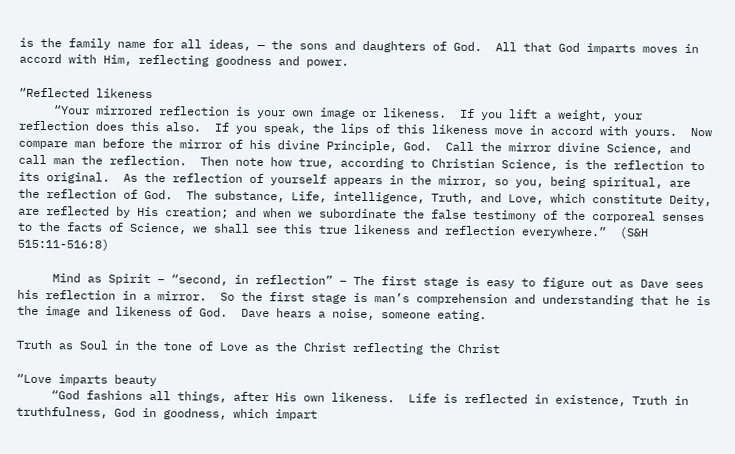is the family name for all ideas, — the sons and daughters of God.  All that God imparts moves in accord with Him, reflecting goodness and power.

“Reflected likeness
     “Your mirrored reflection is your own image or likeness.  If you lift a weight, your reflection does this also.  If you speak, the lips of this likeness move in accord with yours.  Now compare man before the mirror of his divine Principle, God.  Call the mirror divine Science, and call man the reflection.  Then note how true, according to Christian Science, is the reflection to its original.  As the reflection of yourself appears in the mirror, so you, being spiritual, are the reflection of God.  The substance, Life, intelligence, Truth, and Love, which constitute Deity, are reflected by His creation; and when we subordinate the false testimony of the corporeal senses to the facts of Science, we shall see this true likeness and reflection everywhere.”  (S&H 515:11-516:8)

     Mind as Spirit – “second, in reflection” – The first stage is easy to figure out as Dave sees his reflection in a mirror.  So the first stage is man’s comprehension and understanding that he is the image and likeness of God.  Dave hears a noise, someone eating.

Truth as Soul in the tone of Love as the Christ reflecting the Christ

“Love imparts beauty
     “God fashions all things, after His own likeness.  Life is reflected in existence, Truth in truthfulness, God in goodness, which impart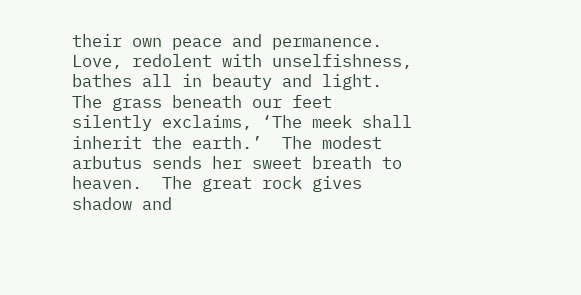their own peace and permanence.  Love, redolent with unselfishness, bathes all in beauty and light.  The grass beneath our feet silently exclaims, ‘The meek shall inherit the earth.’  The modest arbutus sends her sweet breath to heaven.  The great rock gives shadow and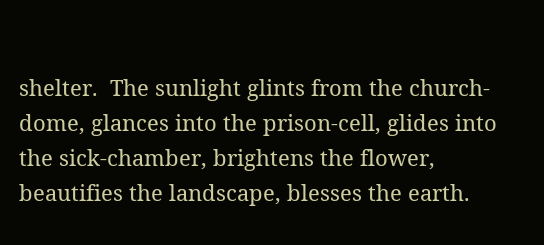shelter.  The sunlight glints from the church-dome, glances into the prison-cell, glides into the sick-chamber, brightens the flower, beautifies the landscape, blesses the earth.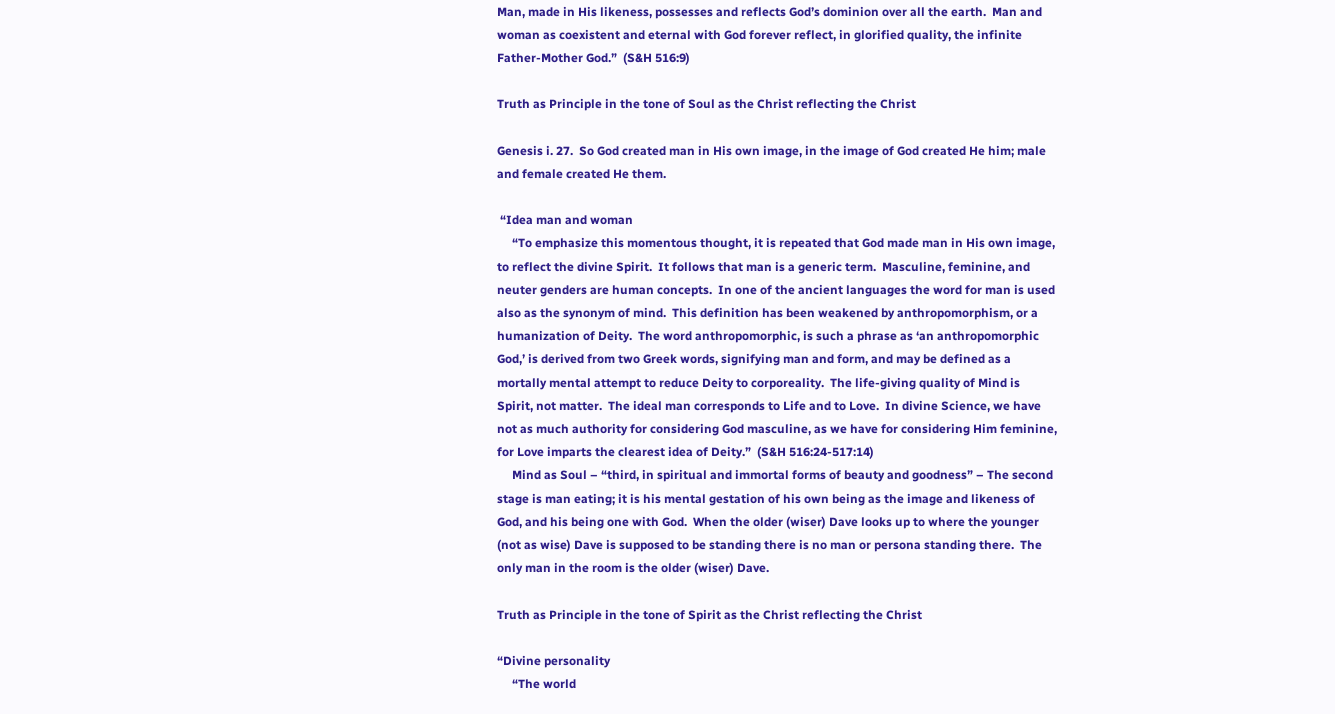Man, made in His likeness, possesses and reflects God’s dominion over all the earth.  Man and woman as coexistent and eternal with God forever reflect, in glorified quality, the infinite Father-Mother God.”  (S&H 516:9)

Truth as Principle in the tone of Soul as the Christ reflecting the Christ

Genesis i. 27.  So God created man in His own image, in the image of God created He him; male and female created He them.

 “Idea man and woman
     “To emphasize this momentous thought, it is repeated that God made man in His own image, to reflect the divine Spirit.  It follows that man is a generic term.  Masculine, feminine, and neuter genders are human concepts.  In one of the ancient languages the word for man is used also as the synonym of mind.  This definition has been weakened by anthropomorphism, or a humanization of Deity.  The word anthropomorphic, is such a phrase as ‘an anthropomorphic God,’ is derived from two Greek words, signifying man and form, and may be defined as a mortally mental attempt to reduce Deity to corporeality.  The life-giving quality of Mind is Spirit, not matter.  The ideal man corresponds to Life and to Love.  In divine Science, we have not as much authority for considering God masculine, as we have for considering Him feminine, for Love imparts the clearest idea of Deity.”  (S&H 516:24-517:14)
     Mind as Soul – “third, in spiritual and immortal forms of beauty and goodness” – The second stage is man eating; it is his mental gestation of his own being as the image and likeness of God, and his being one with God.  When the older (wiser) Dave looks up to where the younger (not as wise) Dave is supposed to be standing there is no man or persona standing there.  The only man in the room is the older (wiser) Dave.

Truth as Principle in the tone of Spirit as the Christ reflecting the Christ

“Divine personality
     “The world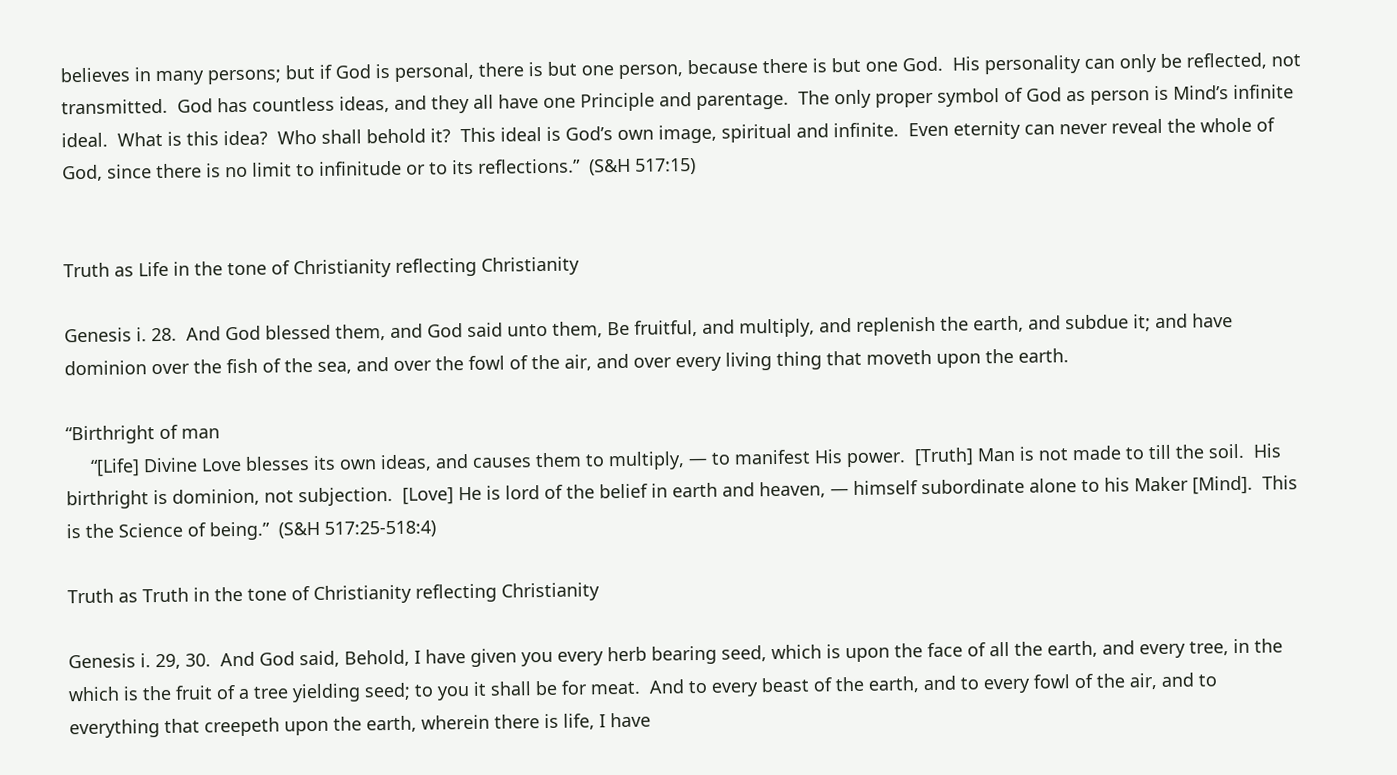believes in many persons; but if God is personal, there is but one person, because there is but one God.  His personality can only be reflected, not transmitted.  God has countless ideas, and they all have one Principle and parentage.  The only proper symbol of God as person is Mind’s infinite ideal.  What is this idea?  Who shall behold it?  This ideal is God’s own image, spiritual and infinite.  Even eternity can never reveal the whole of God, since there is no limit to infinitude or to its reflections.”  (S&H 517:15)


Truth as Life in the tone of Christianity reflecting Christianity

Genesis i. 28.  And God blessed them, and God said unto them, Be fruitful, and multiply, and replenish the earth, and subdue it; and have dominion over the fish of the sea, and over the fowl of the air, and over every living thing that moveth upon the earth.

“Birthright of man
     “[Life] Divine Love blesses its own ideas, and causes them to multiply, — to manifest His power.  [Truth] Man is not made to till the soil.  His birthright is dominion, not subjection.  [Love] He is lord of the belief in earth and heaven, — himself subordinate alone to his Maker [Mind].  This is the Science of being.”  (S&H 517:25-518:4)

Truth as Truth in the tone of Christianity reflecting Christianity

Genesis i. 29, 30.  And God said, Behold, I have given you every herb bearing seed, which is upon the face of all the earth, and every tree, in the which is the fruit of a tree yielding seed; to you it shall be for meat.  And to every beast of the earth, and to every fowl of the air, and to everything that creepeth upon the earth, wherein there is life, I have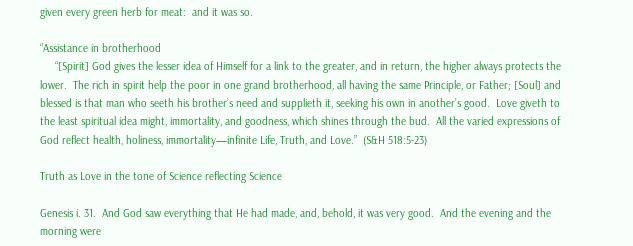given every green herb for meat:  and it was so.

“Assistance in brotherhood
     “[Spirit] God gives the lesser idea of Himself for a link to the greater, and in return, the higher always protects the lower.  The rich in spirit help the poor in one grand brotherhood, all having the same Principle, or Father; [Soul] and blessed is that man who seeth his brother’s need and supplieth it, seeking his own in another’s good.  Love giveth to the least spiritual idea might, immortality, and goodness, which shines through the bud.  All the varied expressions of God reflect health, holiness, immortality—infinite Life, Truth, and Love.”  (S&H 518:5-23)

Truth as Love in the tone of Science reflecting Science

Genesis i. 31.  And God saw everything that He had made, and, behold, it was very good.  And the evening and the morning were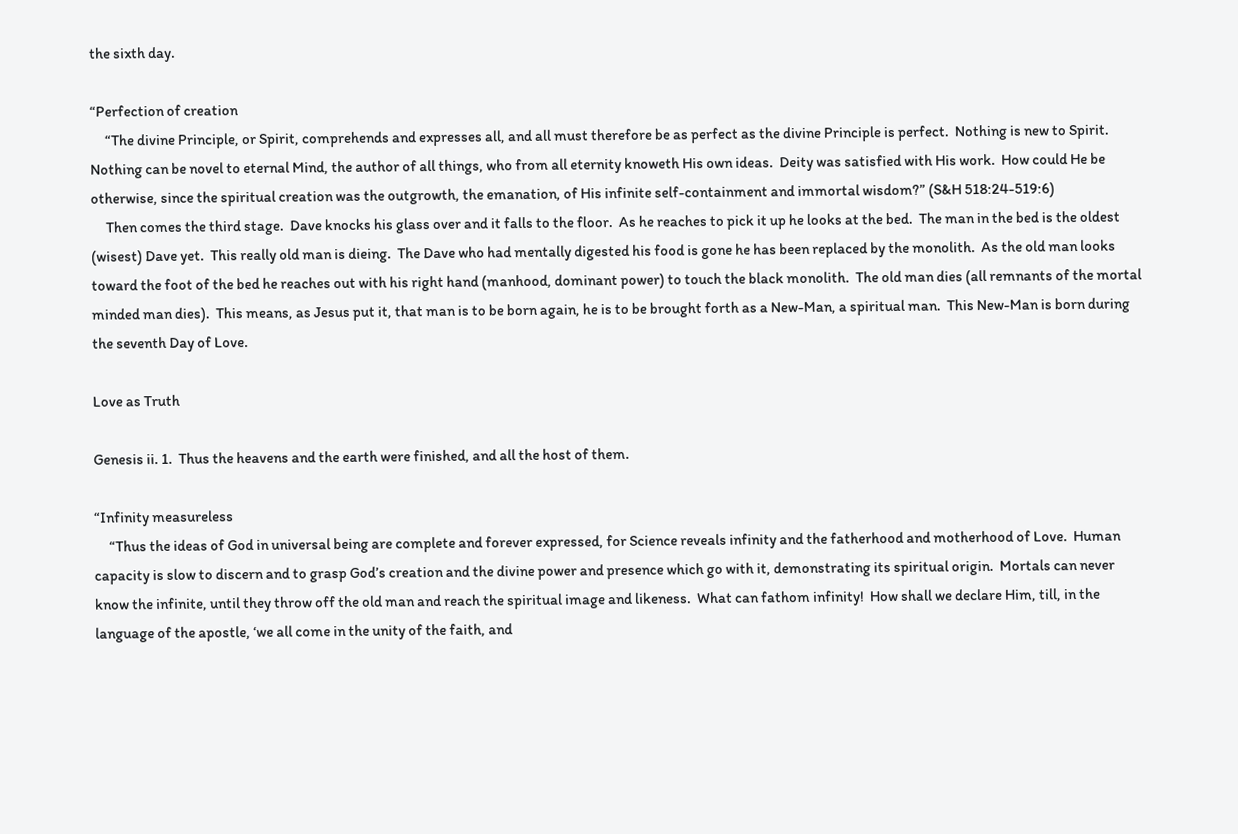the sixth day.

“Perfection of creation
     “The divine Principle, or Spirit, comprehends and expresses all, and all must therefore be as perfect as the divine Principle is perfect.  Nothing is new to Spirit.  Nothing can be novel to eternal Mind, the author of all things, who from all eternity knoweth His own ideas.  Deity was satisfied with His work.  How could He be otherwise, since the spiritual creation was the outgrowth, the emanation, of His infinite self-containment and immortal wisdom?” (S&H 518:24-519:6)
     Then comes the third stage.  Dave knocks his glass over and it falls to the floor.  As he reaches to pick it up he looks at the bed.  The man in the bed is the oldest (wisest) Dave yet.  This really old man is dieing.  The Dave who had mentally digested his food is gone he has been replaced by the monolith.  As the old man looks toward the foot of the bed he reaches out with his right hand (manhood, dominant power) to touch the black monolith.  The old man dies (all remnants of the mortal minded man dies).  This means, as Jesus put it, that man is to be born again, he is to be brought forth as a New-Man, a spiritual man.  This New-Man is born during the seventh Day of Love.

Love as Truth

Genesis ii. 1.  Thus the heavens and the earth were finished, and all the host of them.

“Infinity measureless
     “Thus the ideas of God in universal being are complete and forever expressed, for Science reveals infinity and the fatherhood and motherhood of Love.  Human capacity is slow to discern and to grasp God’s creation and the divine power and presence which go with it, demonstrating its spiritual origin.  Mortals can never know the infinite, until they throw off the old man and reach the spiritual image and likeness.  What can fathom infinity!  How shall we declare Him, till, in the language of the apostle, ‘we all come in the unity of the faith, and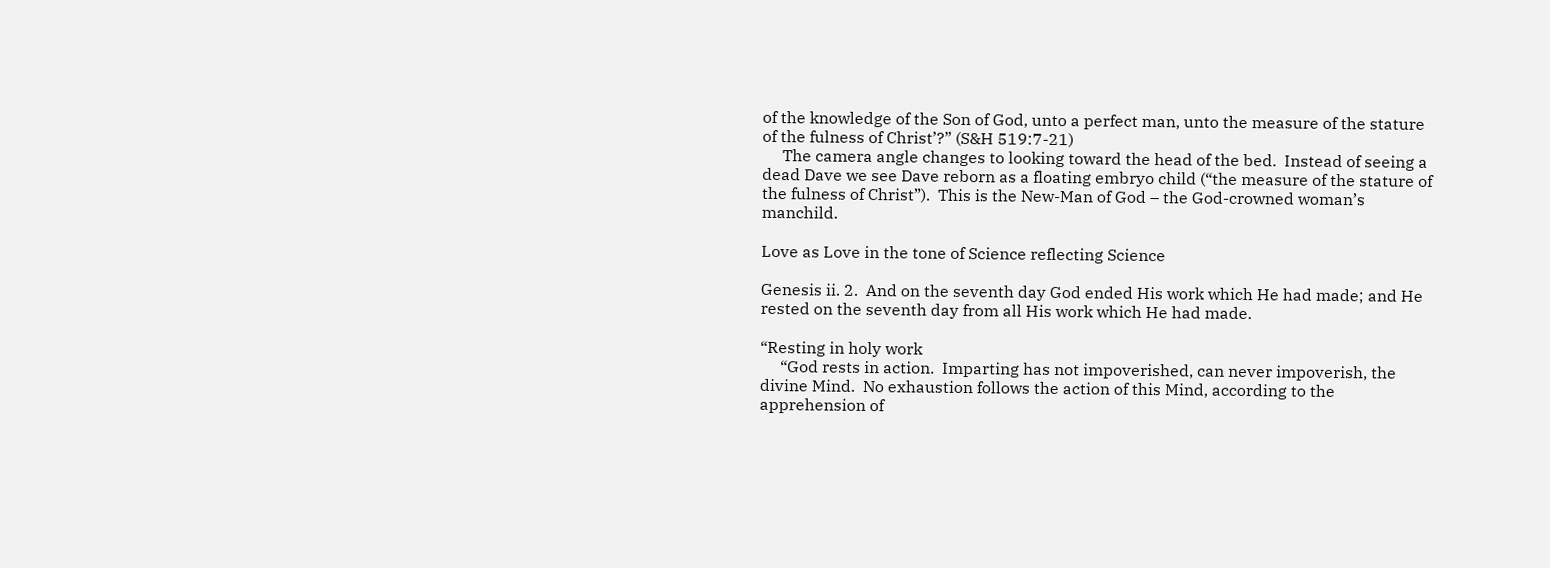of the knowledge of the Son of God, unto a perfect man, unto the measure of the stature of the fulness of Christ’?” (S&H 519:7-21)
     The camera angle changes to looking toward the head of the bed.  Instead of seeing a dead Dave we see Dave reborn as a floating embryo child (“the measure of the stature of the fulness of Christ”).  This is the New-Man of God – the God-crowned woman’s manchild.

Love as Love in the tone of Science reflecting Science

Genesis ii. 2.  And on the seventh day God ended His work which He had made; and He rested on the seventh day from all His work which He had made.

“Resting in holy work
     “God rests in action.  Imparting has not impoverished, can never impoverish, the divine Mind.  No exhaustion follows the action of this Mind, according to the apprehension of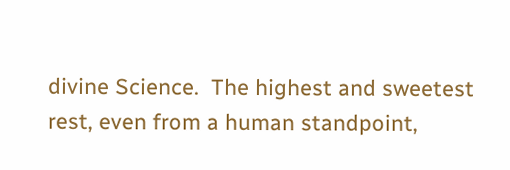divine Science.  The highest and sweetest rest, even from a human standpoint,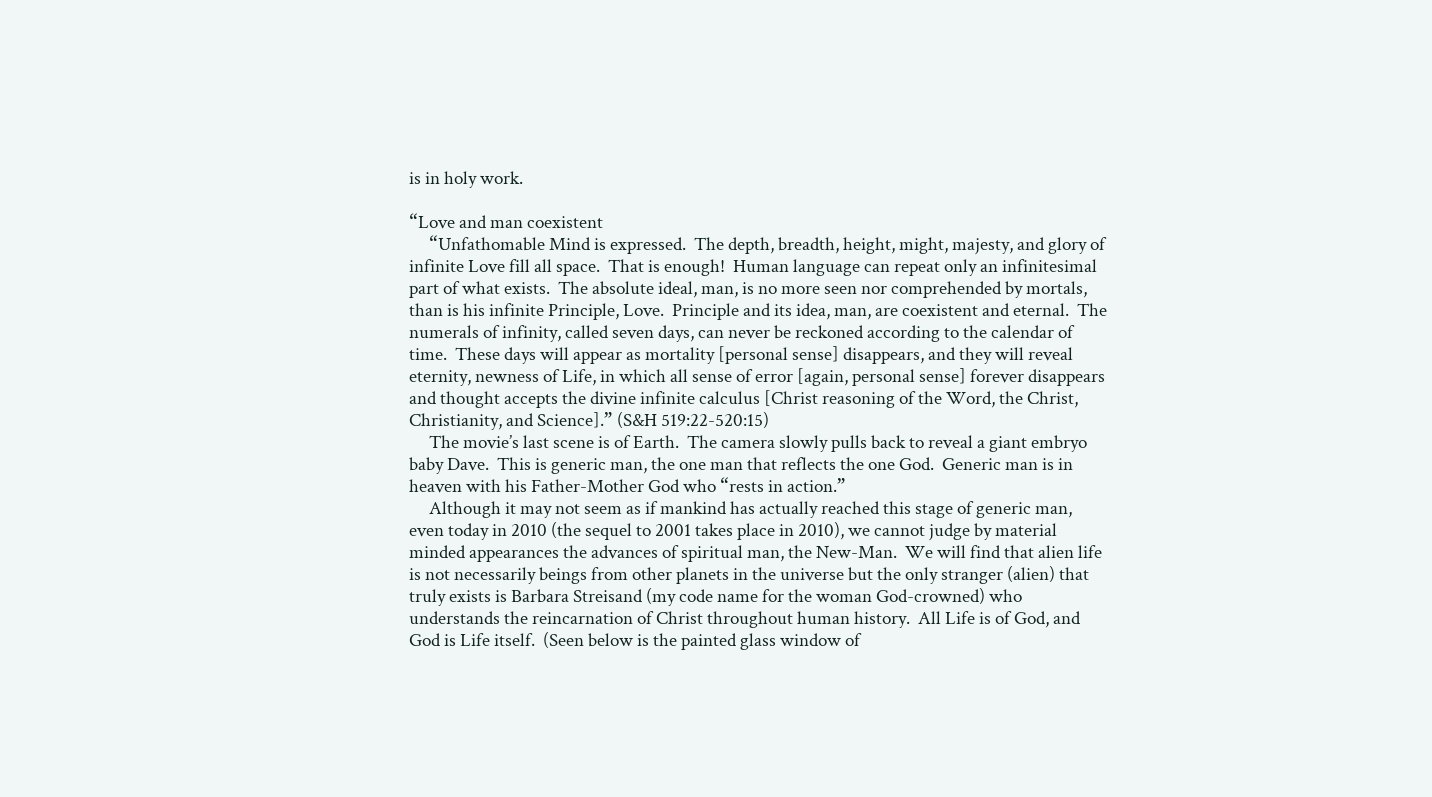is in holy work.

“Love and man coexistent
     “Unfathomable Mind is expressed.  The depth, breadth, height, might, majesty, and glory of infinite Love fill all space.  That is enough!  Human language can repeat only an infinitesimal part of what exists.  The absolute ideal, man, is no more seen nor comprehended by mortals, than is his infinite Principle, Love.  Principle and its idea, man, are coexistent and eternal.  The numerals of infinity, called seven days, can never be reckoned according to the calendar of time.  These days will appear as mortality [personal sense] disappears, and they will reveal eternity, newness of Life, in which all sense of error [again, personal sense] forever disappears and thought accepts the divine infinite calculus [Christ reasoning of the Word, the Christ, Christianity, and Science].” (S&H 519:22-520:15)
     The movie’s last scene is of Earth.  The camera slowly pulls back to reveal a giant embryo baby Dave.  This is generic man, the one man that reflects the one God.  Generic man is in heaven with his Father-Mother God who “rests in action.”
     Although it may not seem as if mankind has actually reached this stage of generic man, even today in 2010 (the sequel to 2001 takes place in 2010), we cannot judge by material minded appearances the advances of spiritual man, the New-Man.  We will find that alien life is not necessarily beings from other planets in the universe but the only stranger (alien) that truly exists is Barbara Streisand (my code name for the woman God-crowned) who understands the reincarnation of Christ throughout human history.  All Life is of God, and God is Life itself.  (Seen below is the painted glass window of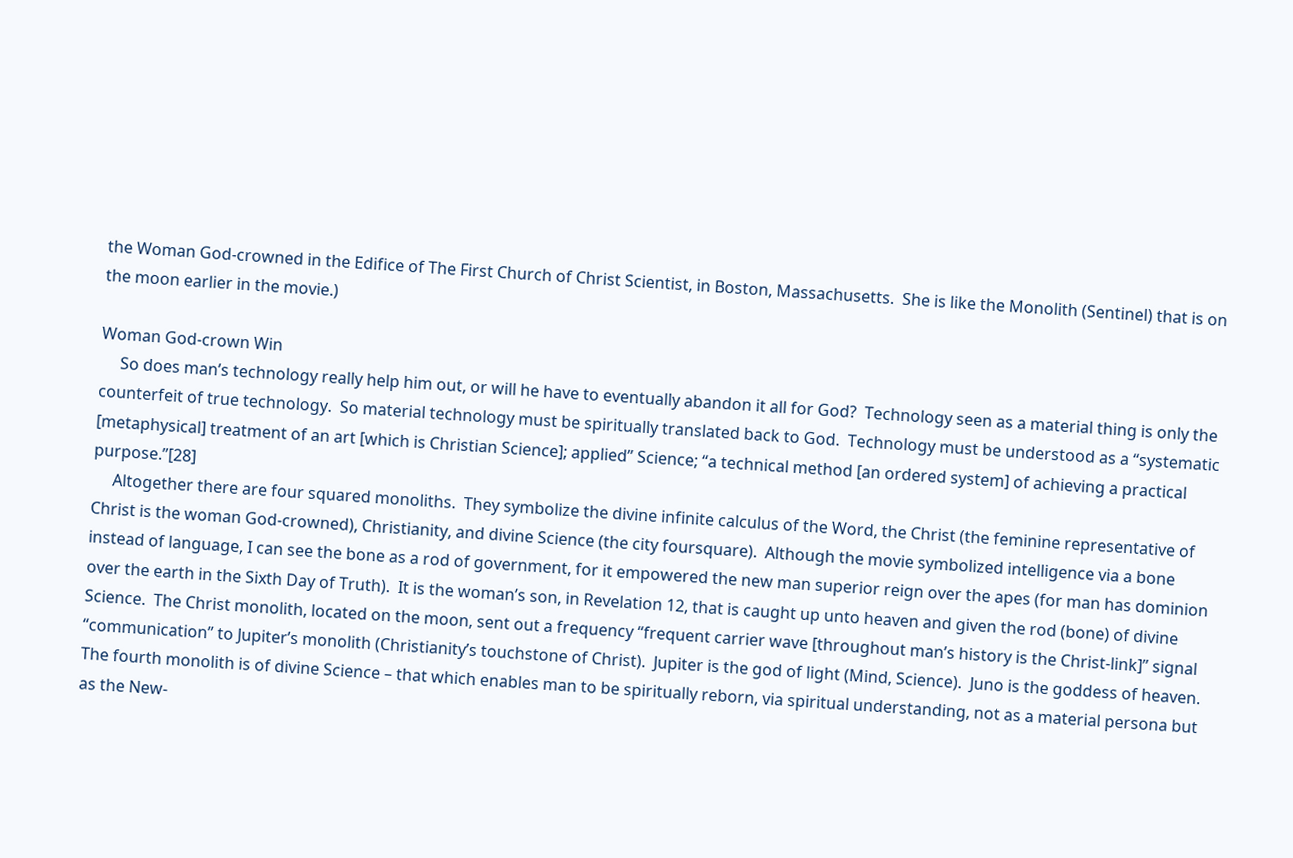the Woman God-crowned in the Edifice of The First Church of Christ Scientist, in Boston, Massachusetts.  She is like the Monolith (Sentinel) that is on the moon earlier in the movie.)

Woman God-crown Win
     So does man’s technology really help him out, or will he have to eventually abandon it all for God?  Technology seen as a material thing is only the counterfeit of true technology.  So material technology must be spiritually translated back to God.  Technology must be understood as a “systematic [metaphysical] treatment of an art [which is Christian Science]; applied” Science; “a technical method [an ordered system] of achieving a practical purpose.”[28]
     Altogether there are four squared monoliths.  They symbolize the divine infinite calculus of the Word, the Christ (the feminine representative of Christ is the woman God-crowned), Christianity, and divine Science (the city foursquare).  Although the movie symbolized intelligence via a bone instead of language, I can see the bone as a rod of government, for it empowered the new man superior reign over the apes (for man has dominion over the earth in the Sixth Day of Truth).  It is the woman’s son, in Revelation 12, that is caught up unto heaven and given the rod (bone) of divine Science.  The Christ monolith, located on the moon, sent out a frequency “frequent carrier wave [throughout man’s history is the Christ-link]” signal “communication” to Jupiter’s monolith (Christianity’s touchstone of Christ).  Jupiter is the god of light (Mind, Science).  Juno is the goddess of heaven.  The fourth monolith is of divine Science – that which enables man to be spiritually reborn, via spiritual understanding, not as a material persona but as the New-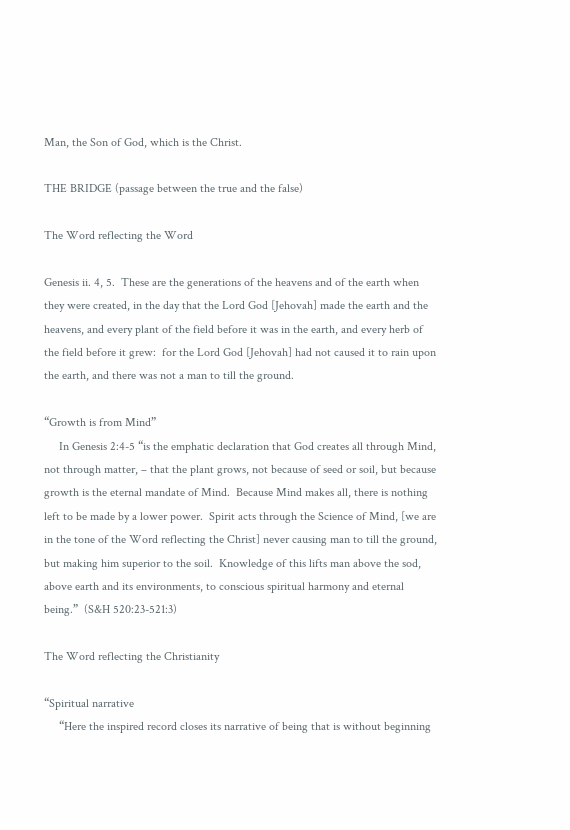Man, the Son of God, which is the Christ.

THE BRIDGE (passage between the true and the false)

The Word reflecting the Word

Genesis ii. 4, 5.  These are the generations of the heavens and of the earth when they were created, in the day that the Lord God [Jehovah] made the earth and the heavens, and every plant of the field before it was in the earth, and every herb of the field before it grew:  for the Lord God [Jehovah] had not caused it to rain upon the earth, and there was not a man to till the ground.

“Growth is from Mind”
     In Genesis 2:4-5 “is the emphatic declaration that God creates all through Mind, not through matter, – that the plant grows, not because of seed or soil, but because growth is the eternal mandate of Mind.  Because Mind makes all, there is nothing left to be made by a lower power.  Spirit acts through the Science of Mind, [we are in the tone of the Word reflecting the Christ] never causing man to till the ground, but making him superior to the soil.  Knowledge of this lifts man above the sod, above earth and its environments, to conscious spiritual harmony and eternal being.”  (S&H 520:23-521:3)

The Word reflecting the Christianity

“Spiritual narrative
     “Here the inspired record closes its narrative of being that is without beginning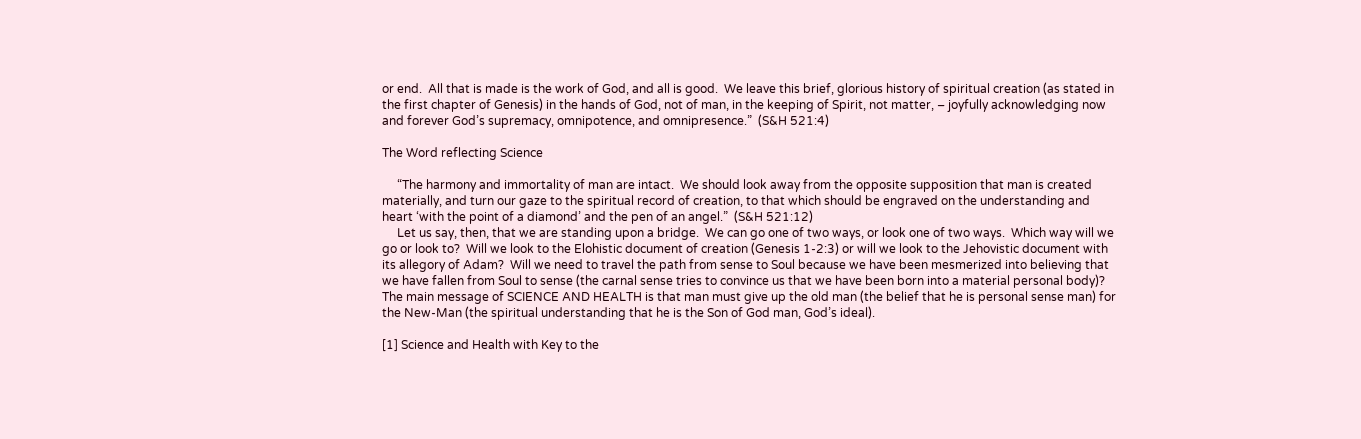or end.  All that is made is the work of God, and all is good.  We leave this brief, glorious history of spiritual creation (as stated in the first chapter of Genesis) in the hands of God, not of man, in the keeping of Spirit, not matter, – joyfully acknowledging now and forever God’s supremacy, omnipotence, and omnipresence.”  (S&H 521:4)

The Word reflecting Science

     “The harmony and immortality of man are intact.  We should look away from the opposite supposition that man is created materially, and turn our gaze to the spiritual record of creation, to that which should be engraved on the understanding and heart ‘with the point of a diamond’ and the pen of an angel.”  (S&H 521:12)
     Let us say, then, that we are standing upon a bridge.  We can go one of two ways, or look one of two ways.  Which way will we go or look to?  Will we look to the Elohistic document of creation (Genesis 1-2:3) or will we look to the Jehovistic document with its allegory of Adam?  Will we need to travel the path from sense to Soul because we have been mesmerized into believing that we have fallen from Soul to sense (the carnal sense tries to convince us that we have been born into a material personal body)?  The main message of SCIENCE AND HEALTH is that man must give up the old man (the belief that he is personal sense man) for the New-Man (the spiritual understanding that he is the Son of God man, God’s ideal).

[1] Science and Health with Key to the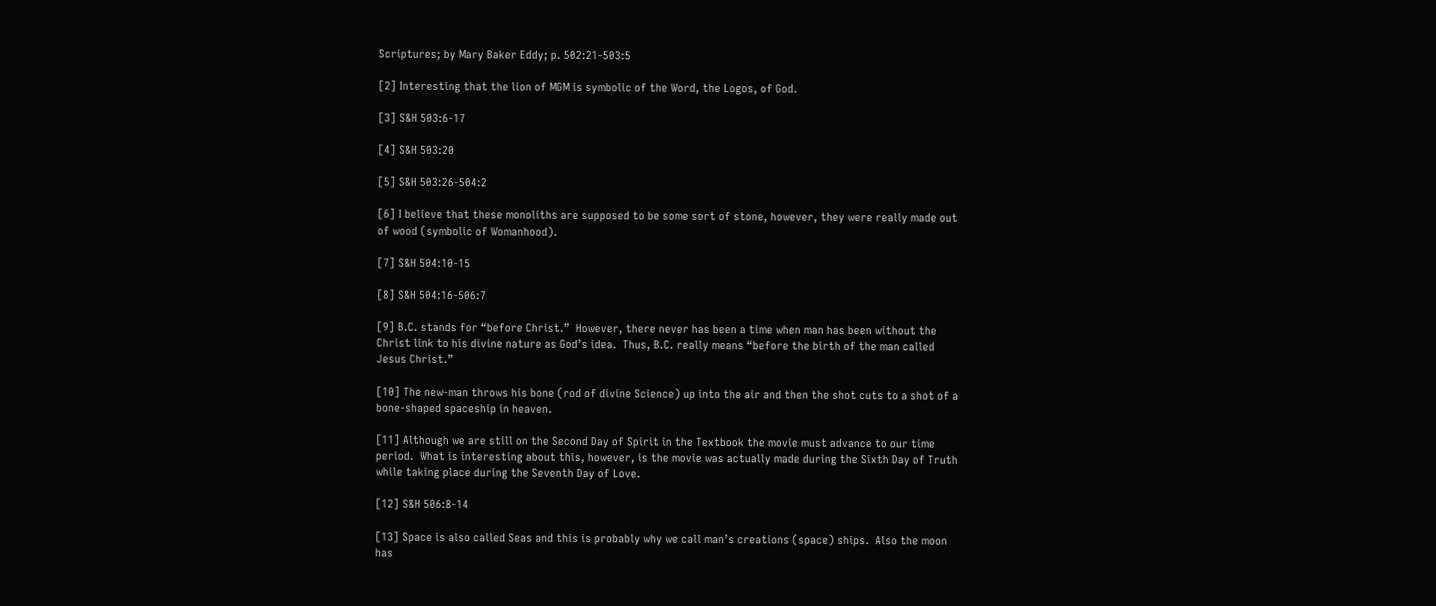Scriptures; by Mary Baker Eddy; p. 502:21-503:5

[2] Interesting that the lion of MGM is symbolic of the Word, the Logos, of God.

[3] S&H 503:6-17

[4] S&H 503:20

[5] S&H 503:26-504:2

[6] I believe that these monoliths are supposed to be some sort of stone, however, they were really made out of wood (symbolic of Womanhood).

[7] S&H 504:10-15

[8] S&H 504:16-506:7

[9] B.C. stands for “before Christ.”  However, there never has been a time when man has been without the Christ link to his divine nature as God’s idea.  Thus, B.C. really means “before the birth of the man called Jesus Christ.”

[10] The new-man throws his bone (rod of divine Science) up into the air and then the shot cuts to a shot of a bone-shaped spaceship in heaven.

[11] Although we are still on the Second Day of Spirit in the Textbook the movie must advance to our time period.  What is interesting about this, however, is the movie was actually made during the Sixth Day of Truth while taking place during the Seventh Day of Love.

[12] S&H 506:8-14

[13] Space is also called Seas and this is probably why we call man’s creations (space) ships.  Also the moon has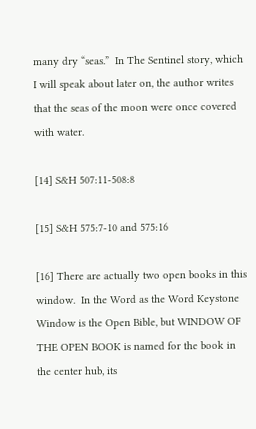many dry “seas.”  In The Sentinel story, which I will speak about later on, the author writes that the seas of the moon were once covered with water.

[14] S&H 507:11-508:8

[15] S&H 575:7-10 and 575:16

[16] There are actually two open books in this window.  In the Word as the Word Keystone Window is the Open Bible, but WINDOW OF THE OPEN BOOK is named for the book in the center hub, its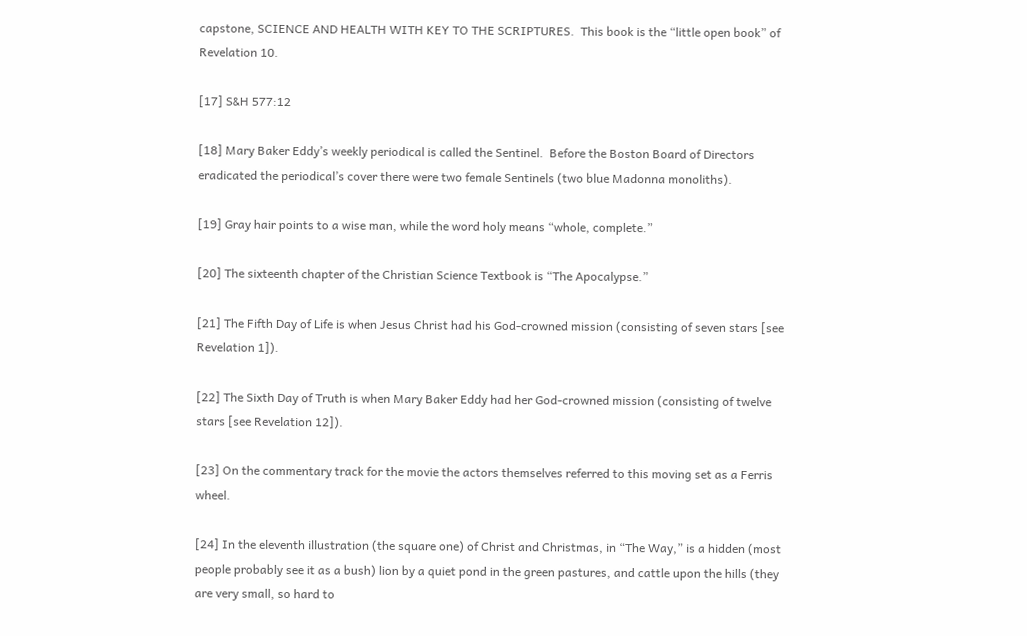capstone, SCIENCE AND HEALTH WITH KEY TO THE SCRIPTURES.  This book is the “little open book” of Revelation 10.

[17] S&H 577:12

[18] Mary Baker Eddy’s weekly periodical is called the Sentinel.  Before the Boston Board of Directors eradicated the periodical’s cover there were two female Sentinels (two blue Madonna monoliths).

[19] Gray hair points to a wise man, while the word holy means “whole, complete.”

[20] The sixteenth chapter of the Christian Science Textbook is “The Apocalypse.”

[21] The Fifth Day of Life is when Jesus Christ had his God-crowned mission (consisting of seven stars [see Revelation 1]).

[22] The Sixth Day of Truth is when Mary Baker Eddy had her God-crowned mission (consisting of twelve stars [see Revelation 12]).

[23] On the commentary track for the movie the actors themselves referred to this moving set as a Ferris wheel.

[24] In the eleventh illustration (the square one) of Christ and Christmas, in “The Way,” is a hidden (most people probably see it as a bush) lion by a quiet pond in the green pastures, and cattle upon the hills (they are very small, so hard to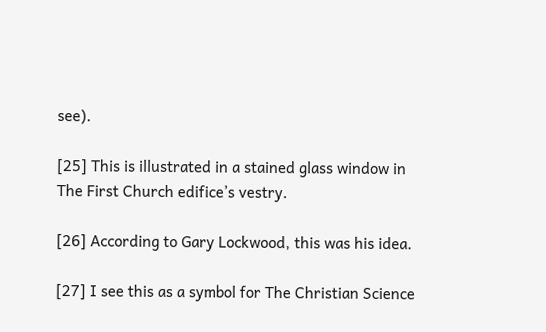see).

[25] This is illustrated in a stained glass window in The First Church edifice’s vestry.

[26] According to Gary Lockwood, this was his idea.

[27] I see this as a symbol for The Christian Science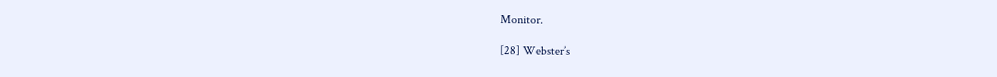Monitor.

[28] Webster’s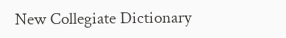New Collegiate Dictionary